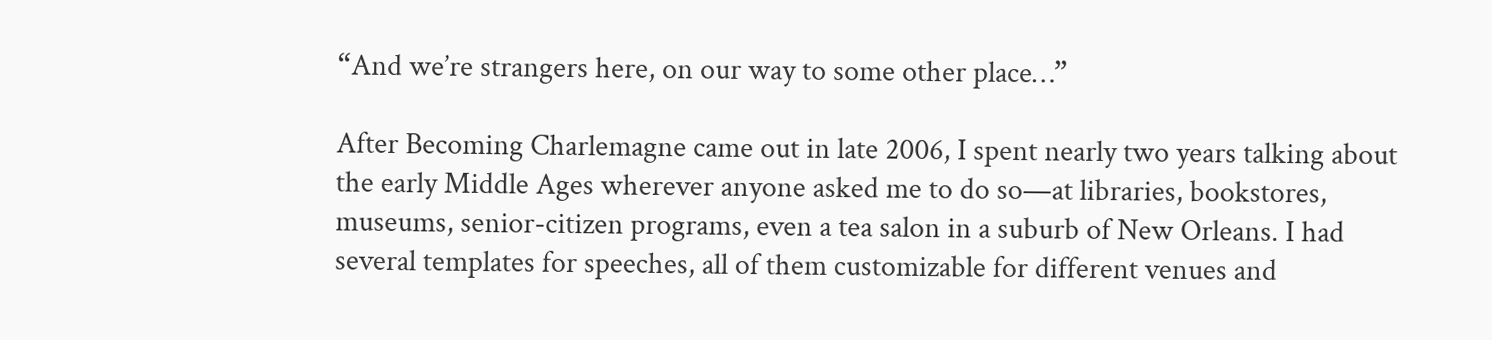“And we’re strangers here, on our way to some other place…”

After Becoming Charlemagne came out in late 2006, I spent nearly two years talking about the early Middle Ages wherever anyone asked me to do so—at libraries, bookstores, museums, senior-citizen programs, even a tea salon in a suburb of New Orleans. I had several templates for speeches, all of them customizable for different venues and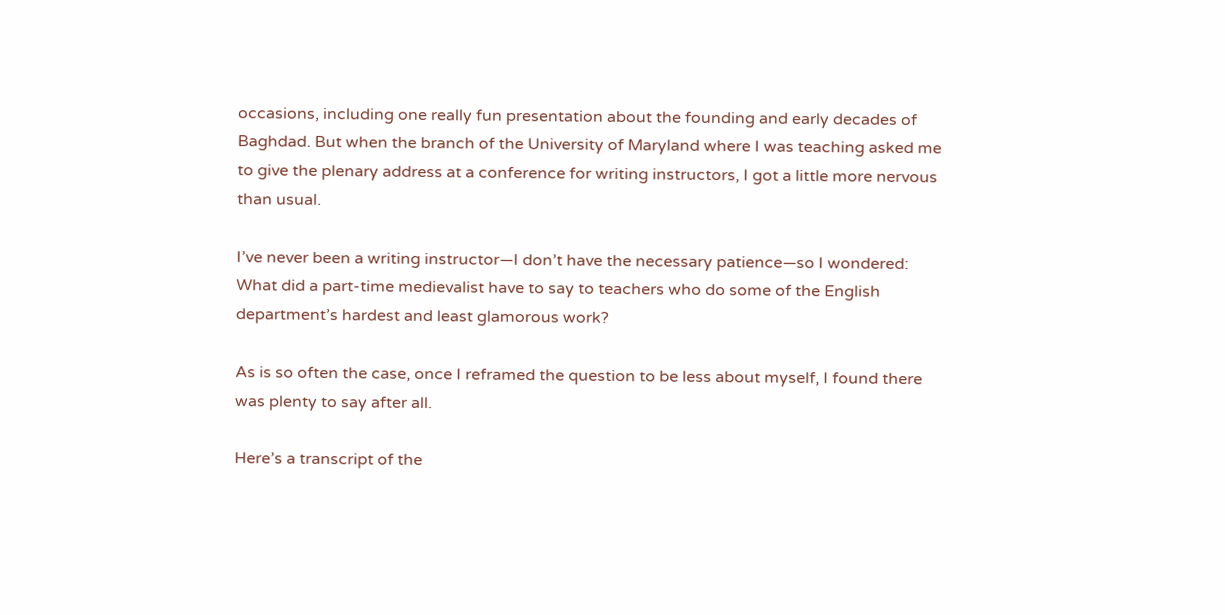occasions, including one really fun presentation about the founding and early decades of Baghdad. But when the branch of the University of Maryland where I was teaching asked me to give the plenary address at a conference for writing instructors, I got a little more nervous than usual.

I’ve never been a writing instructor—I don’t have the necessary patience—so I wondered: What did a part-time medievalist have to say to teachers who do some of the English department’s hardest and least glamorous work?

As is so often the case, once I reframed the question to be less about myself, I found there was plenty to say after all.

Here’s a transcript of the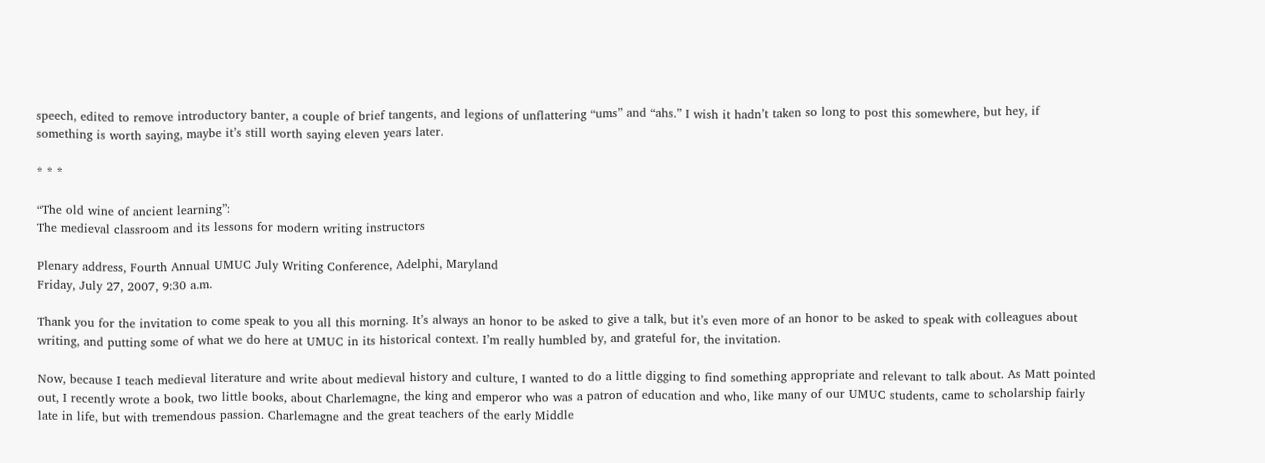speech, edited to remove introductory banter, a couple of brief tangents, and legions of unflattering “ums” and “ahs.” I wish it hadn’t taken so long to post this somewhere, but hey, if something is worth saying, maybe it’s still worth saying eleven years later.

* * *

“The old wine of ancient learning”:
The medieval classroom and its lessons for modern writing instructors

Plenary address, Fourth Annual UMUC July Writing Conference, Adelphi, Maryland
Friday, July 27, 2007, 9:30 a.m.

Thank you for the invitation to come speak to you all this morning. It’s always an honor to be asked to give a talk, but it’s even more of an honor to be asked to speak with colleagues about writing, and putting some of what we do here at UMUC in its historical context. I’m really humbled by, and grateful for, the invitation.

Now, because I teach medieval literature and write about medieval history and culture, I wanted to do a little digging to find something appropriate and relevant to talk about. As Matt pointed out, I recently wrote a book, two little books, about Charlemagne, the king and emperor who was a patron of education and who, like many of our UMUC students, came to scholarship fairly late in life, but with tremendous passion. Charlemagne and the great teachers of the early Middle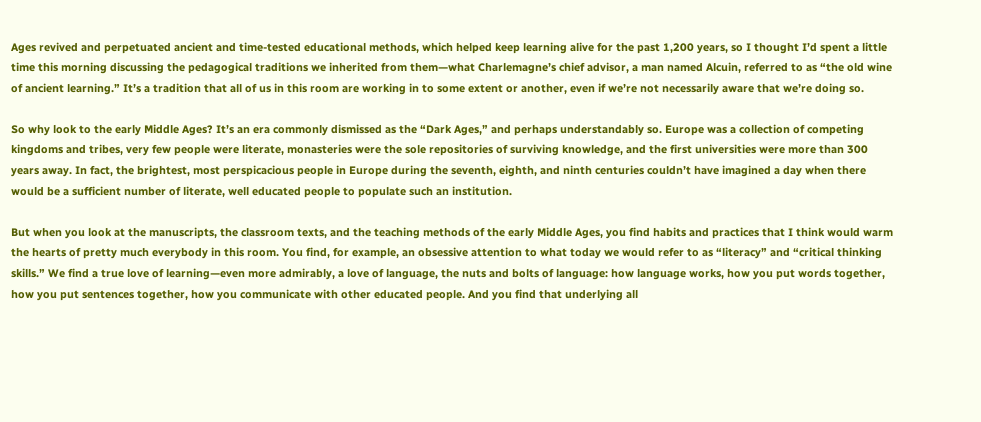Ages revived and perpetuated ancient and time-tested educational methods, which helped keep learning alive for the past 1,200 years, so I thought I’d spent a little time this morning discussing the pedagogical traditions we inherited from them—what Charlemagne’s chief advisor, a man named Alcuin, referred to as “the old wine of ancient learning.” It’s a tradition that all of us in this room are working in to some extent or another, even if we’re not necessarily aware that we’re doing so.

So why look to the early Middle Ages? It’s an era commonly dismissed as the “Dark Ages,” and perhaps understandably so. Europe was a collection of competing kingdoms and tribes, very few people were literate, monasteries were the sole repositories of surviving knowledge, and the first universities were more than 300 years away. In fact, the brightest, most perspicacious people in Europe during the seventh, eighth, and ninth centuries couldn’t have imagined a day when there would be a sufficient number of literate, well educated people to populate such an institution.

But when you look at the manuscripts, the classroom texts, and the teaching methods of the early Middle Ages, you find habits and practices that I think would warm the hearts of pretty much everybody in this room. You find, for example, an obsessive attention to what today we would refer to as “literacy” and “critical thinking skills.” We find a true love of learning—even more admirably, a love of language, the nuts and bolts of language: how language works, how you put words together, how you put sentences together, how you communicate with other educated people. And you find that underlying all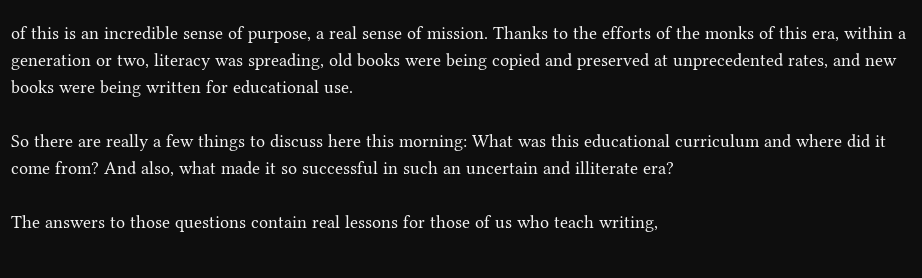of this is an incredible sense of purpose, a real sense of mission. Thanks to the efforts of the monks of this era, within a generation or two, literacy was spreading, old books were being copied and preserved at unprecedented rates, and new books were being written for educational use.

So there are really a few things to discuss here this morning: What was this educational curriculum and where did it come from? And also, what made it so successful in such an uncertain and illiterate era?

The answers to those questions contain real lessons for those of us who teach writing,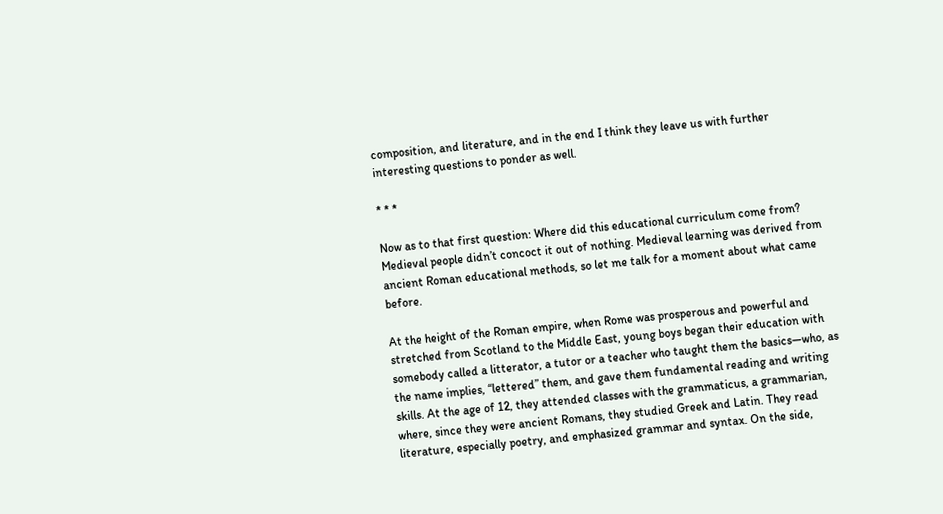composition, and literature, and in the end I think they leave us with further interesting questions to ponder as well.

* * *

Now as to that first question: Where did this educational curriculum come from? Medieval people didn’t concoct it out of nothing. Medieval learning was derived from ancient Roman educational methods, so let me talk for a moment about what came before.

At the height of the Roman empire, when Rome was prosperous and powerful and stretched from Scotland to the Middle East, young boys began their education with somebody called a litterator, a tutor or a teacher who taught them the basics—who, as the name implies, “lettered” them, and gave them fundamental reading and writing skills. At the age of 12, they attended classes with the grammaticus, a grammarian, where, since they were ancient Romans, they studied Greek and Latin. They read literature, especially poetry, and emphasized grammar and syntax. On the side,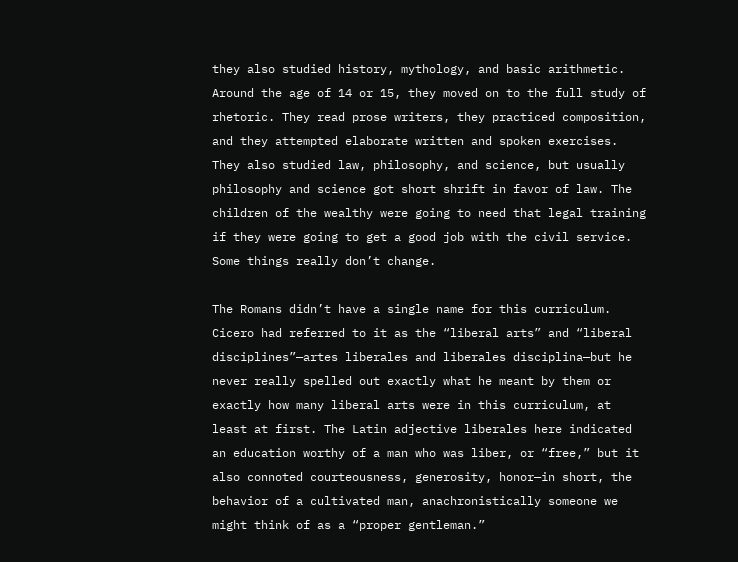they also studied history, mythology, and basic arithmetic. Around the age of 14 or 15, they moved on to the full study of rhetoric. They read prose writers, they practiced composition, and they attempted elaborate written and spoken exercises. They also studied law, philosophy, and science, but usually philosophy and science got short shrift in favor of law. The children of the wealthy were going to need that legal training if they were going to get a good job with the civil service. Some things really don’t change.

The Romans didn’t have a single name for this curriculum. Cicero had referred to it as the “liberal arts” and “liberal disciplines”—artes liberales and liberales disciplina—but he never really spelled out exactly what he meant by them or exactly how many liberal arts were in this curriculum, at least at first. The Latin adjective liberales here indicated an education worthy of a man who was liber, or “free,” but it also connoted courteousness, generosity, honor—in short, the behavior of a cultivated man, anachronistically someone we might think of as a “proper gentleman.”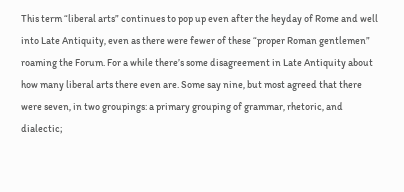This term “liberal arts” continues to pop up even after the heyday of Rome and well into Late Antiquity, even as there were fewer of these “proper Roman gentlemen” roaming the Forum. For a while there’s some disagreement in Late Antiquity about how many liberal arts there even are. Some say nine, but most agreed that there were seven, in two groupings: a primary grouping of grammar, rhetoric, and dialectic;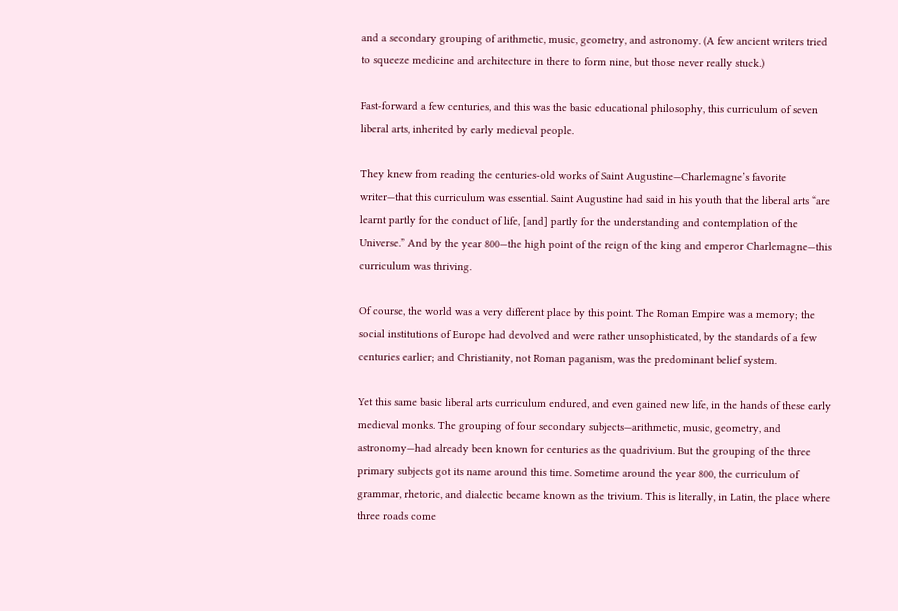and a secondary grouping of arithmetic, music, geometry, and astronomy. (A few ancient writers tried to squeeze medicine and architecture in there to form nine, but those never really stuck.)

Fast-forward a few centuries, and this was the basic educational philosophy, this curriculum of seven liberal arts, inherited by early medieval people.

They knew from reading the centuries-old works of Saint Augustine—Charlemagne’s favorite writer—that this curriculum was essential. Saint Augustine had said in his youth that the liberal arts “are learnt partly for the conduct of life, [and] partly for the understanding and contemplation of the Universe.” And by the year 800—the high point of the reign of the king and emperor Charlemagne—this curriculum was thriving.

Of course, the world was a very different place by this point. The Roman Empire was a memory; the social institutions of Europe had devolved and were rather unsophisticated, by the standards of a few centuries earlier; and Christianity, not Roman paganism, was the predominant belief system.

Yet this same basic liberal arts curriculum endured, and even gained new life, in the hands of these early medieval monks. The grouping of four secondary subjects—arithmetic, music, geometry, and astronomy—had already been known for centuries as the quadrivium. But the grouping of the three primary subjects got its name around this time. Sometime around the year 800, the curriculum of grammar, rhetoric, and dialectic became known as the trivium. This is literally, in Latin, the place where three roads come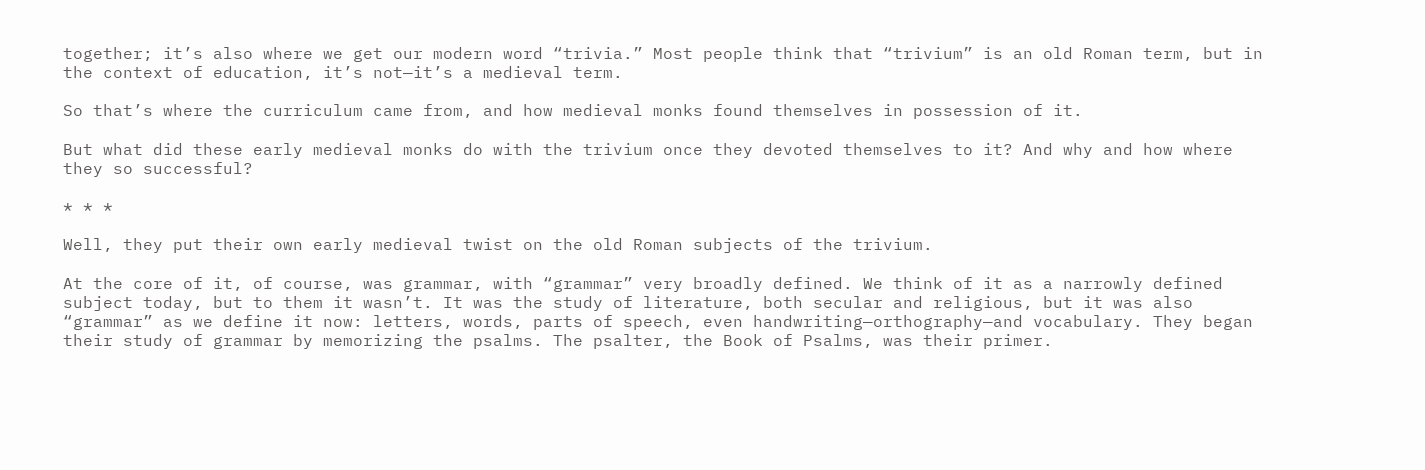together; it’s also where we get our modern word “trivia.” Most people think that “trivium” is an old Roman term, but in the context of education, it’s not—it’s a medieval term.

So that’s where the curriculum came from, and how medieval monks found themselves in possession of it.

But what did these early medieval monks do with the trivium once they devoted themselves to it? And why and how where they so successful?

* * *

Well, they put their own early medieval twist on the old Roman subjects of the trivium.

At the core of it, of course, was grammar, with “grammar” very broadly defined. We think of it as a narrowly defined subject today, but to them it wasn’t. It was the study of literature, both secular and religious, but it was also “grammar” as we define it now: letters, words, parts of speech, even handwriting—orthography—and vocabulary. They began their study of grammar by memorizing the psalms. The psalter, the Book of Psalms, was their primer.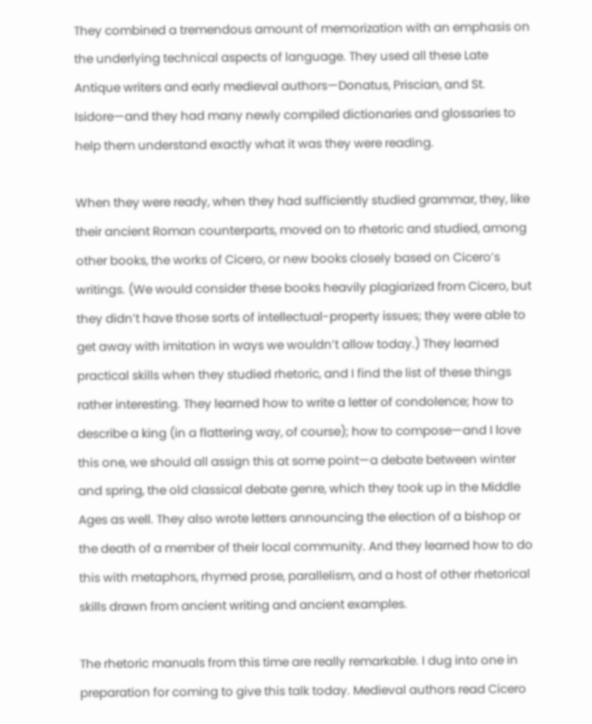They combined a tremendous amount of memorization with an emphasis on the underlying technical aspects of language. They used all these Late Antique writers and early medieval authors—Donatus, Priscian, and St. Isidore—and they had many newly compiled dictionaries and glossaries to help them understand exactly what it was they were reading.

When they were ready, when they had sufficiently studied grammar, they, like their ancient Roman counterparts, moved on to rhetoric and studied, among other books, the works of Cicero, or new books closely based on Cicero’s writings. (We would consider these books heavily plagiarized from Cicero, but they didn’t have those sorts of intellectual-property issues; they were able to get away with imitation in ways we wouldn’t allow today.) They learned practical skills when they studied rhetoric, and I find the list of these things rather interesting. They learned how to write a letter of condolence; how to describe a king (in a flattering way, of course); how to compose—and I love this one, we should all assign this at some point—a debate between winter and spring, the old classical debate genre, which they took up in the Middle Ages as well. They also wrote letters announcing the election of a bishop or the death of a member of their local community. And they learned how to do this with metaphors, rhymed prose, parallelism, and a host of other rhetorical skills drawn from ancient writing and ancient examples.

The rhetoric manuals from this time are really remarkable. I dug into one in preparation for coming to give this talk today. Medieval authors read Cicero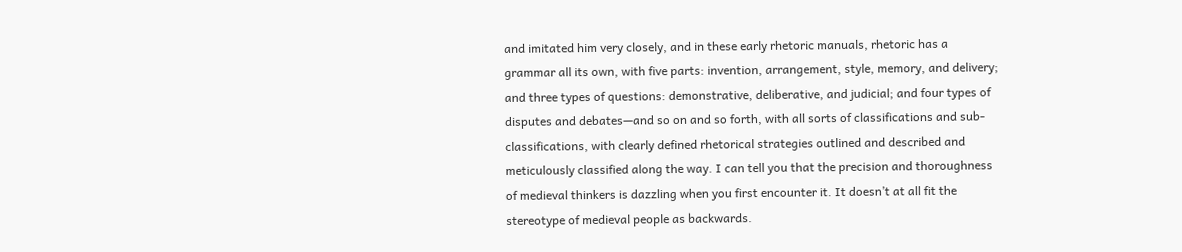and imitated him very closely, and in these early rhetoric manuals, rhetoric has a grammar all its own, with five parts: invention, arrangement, style, memory, and delivery; and three types of questions: demonstrative, deliberative, and judicial; and four types of disputes and debates—and so on and so forth, with all sorts of classifications and sub-classifications, with clearly defined rhetorical strategies outlined and described and meticulously classified along the way. I can tell you that the precision and thoroughness of medieval thinkers is dazzling when you first encounter it. It doesn’t at all fit the stereotype of medieval people as backwards.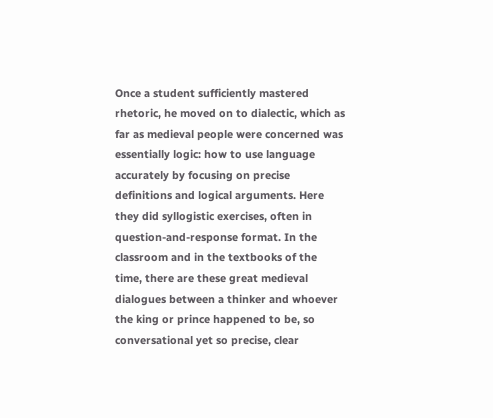Once a student sufficiently mastered rhetoric, he moved on to dialectic, which as far as medieval people were concerned was essentially logic: how to use language accurately by focusing on precise definitions and logical arguments. Here they did syllogistic exercises, often in question-and-response format. In the classroom and in the textbooks of the time, there are these great medieval dialogues between a thinker and whoever the king or prince happened to be, so conversational yet so precise, clear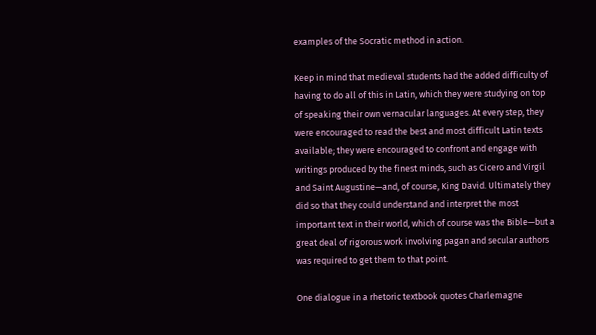examples of the Socratic method in action.

Keep in mind that medieval students had the added difficulty of having to do all of this in Latin, which they were studying on top of speaking their own vernacular languages. At every step, they were encouraged to read the best and most difficult Latin texts available; they were encouraged to confront and engage with writings produced by the finest minds, such as Cicero and Virgil and Saint Augustine—and, of course, King David. Ultimately they did so that they could understand and interpret the most important text in their world, which of course was the Bible—but a great deal of rigorous work involving pagan and secular authors was required to get them to that point.

One dialogue in a rhetoric textbook quotes Charlemagne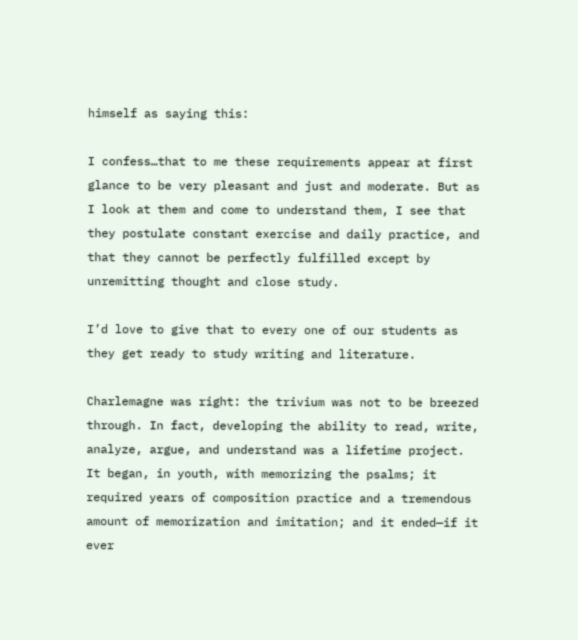himself as saying this:

I confess…that to me these requirements appear at first glance to be very pleasant and just and moderate. But as I look at them and come to understand them, I see that they postulate constant exercise and daily practice, and that they cannot be perfectly fulfilled except by unremitting thought and close study.

I’d love to give that to every one of our students as they get ready to study writing and literature.

Charlemagne was right: the trivium was not to be breezed through. In fact, developing the ability to read, write, analyze, argue, and understand was a lifetime project. It began, in youth, with memorizing the psalms; it required years of composition practice and a tremendous amount of memorization and imitation; and it ended—if it ever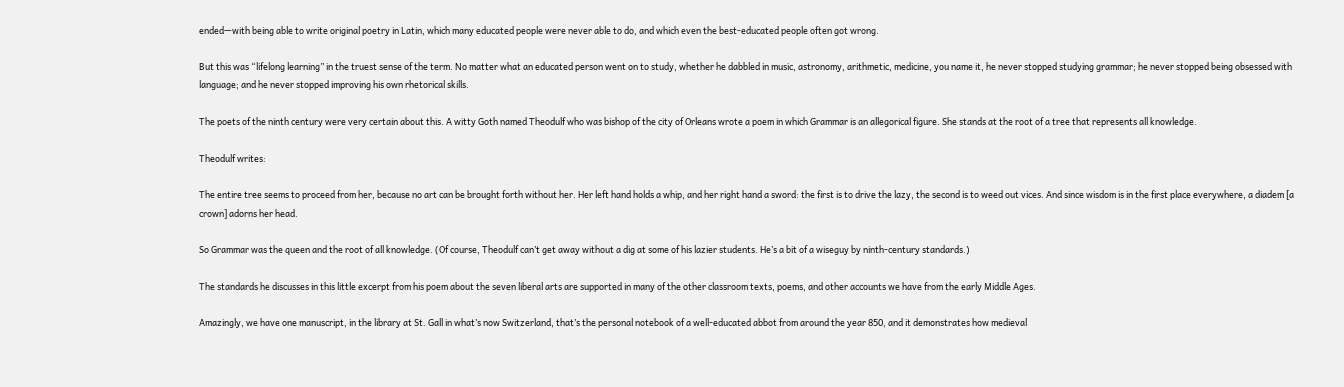ended—with being able to write original poetry in Latin, which many educated people were never able to do, and which even the best-educated people often got wrong.

But this was “lifelong learning” in the truest sense of the term. No matter what an educated person went on to study, whether he dabbled in music, astronomy, arithmetic, medicine, you name it, he never stopped studying grammar; he never stopped being obsessed with language; and he never stopped improving his own rhetorical skills.

The poets of the ninth century were very certain about this. A witty Goth named Theodulf who was bishop of the city of Orleans wrote a poem in which Grammar is an allegorical figure. She stands at the root of a tree that represents all knowledge.

Theodulf writes:

The entire tree seems to proceed from her, because no art can be brought forth without her. Her left hand holds a whip, and her right hand a sword: the first is to drive the lazy, the second is to weed out vices. And since wisdom is in the first place everywhere, a diadem [a crown] adorns her head.

So Grammar was the queen and the root of all knowledge. (Of course, Theodulf can’t get away without a dig at some of his lazier students. He’s a bit of a wiseguy by ninth-century standards.)

The standards he discusses in this little excerpt from his poem about the seven liberal arts are supported in many of the other classroom texts, poems, and other accounts we have from the early Middle Ages.

Amazingly, we have one manuscript, in the library at St. Gall in what’s now Switzerland, that’s the personal notebook of a well-educated abbot from around the year 850, and it demonstrates how medieval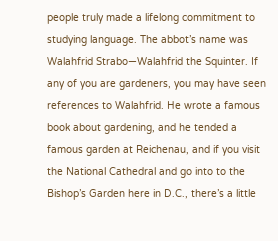people truly made a lifelong commitment to studying language. The abbot’s name was Walahfrid Strabo—Walahfrid the Squinter. If any of you are gardeners, you may have seen references to Walahfrid. He wrote a famous book about gardening, and he tended a famous garden at Reichenau, and if you visit the National Cathedral and go into to the Bishop’s Garden here in D.C., there’s a little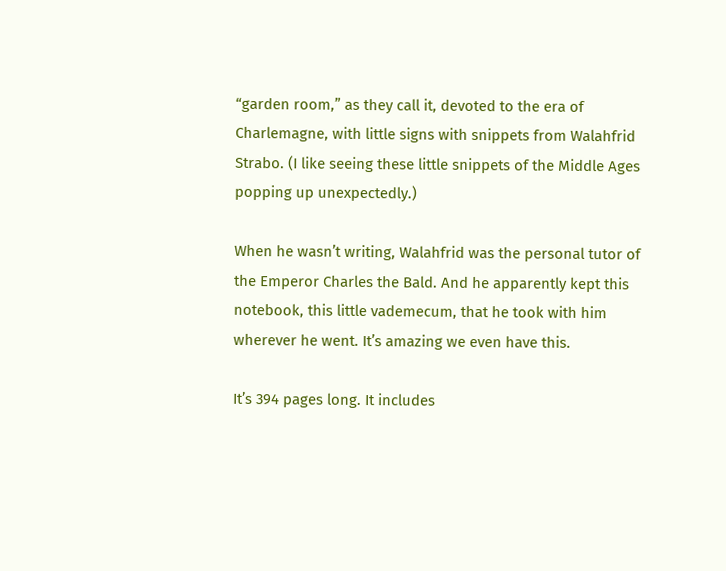“garden room,” as they call it, devoted to the era of Charlemagne, with little signs with snippets from Walahfrid Strabo. (I like seeing these little snippets of the Middle Ages popping up unexpectedly.)

When he wasn’t writing, Walahfrid was the personal tutor of the Emperor Charles the Bald. And he apparently kept this notebook, this little vademecum, that he took with him wherever he went. It’s amazing we even have this.

It’s 394 pages long. It includes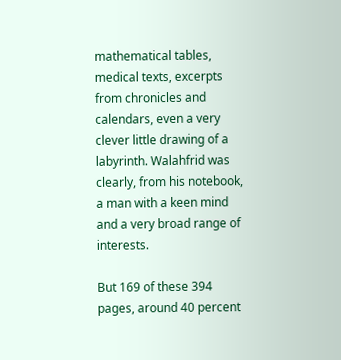mathematical tables, medical texts, excerpts from chronicles and calendars, even a very clever little drawing of a labyrinth. Walahfrid was clearly, from his notebook, a man with a keen mind and a very broad range of interests.

But 169 of these 394 pages, around 40 percent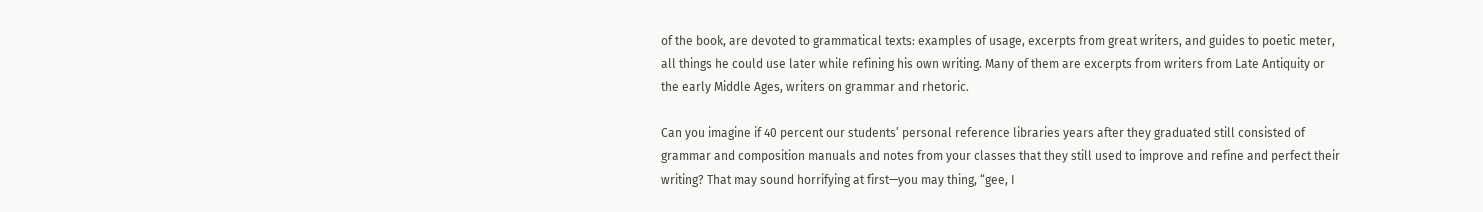of the book, are devoted to grammatical texts: examples of usage, excerpts from great writers, and guides to poetic meter, all things he could use later while refining his own writing. Many of them are excerpts from writers from Late Antiquity or the early Middle Ages, writers on grammar and rhetoric.

Can you imagine if 40 percent our students’ personal reference libraries years after they graduated still consisted of grammar and composition manuals and notes from your classes that they still used to improve and refine and perfect their writing? That may sound horrifying at first—you may thing, “gee, I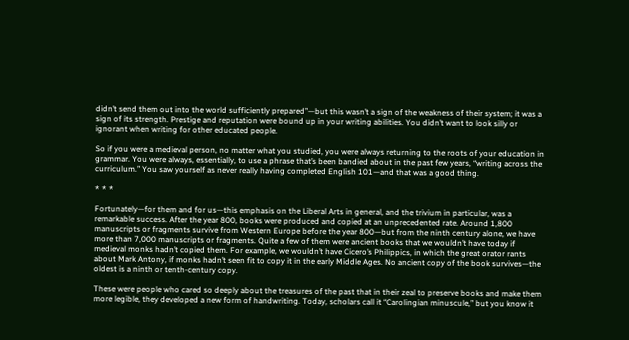didn’t send them out into the world sufficiently prepared”—but this wasn’t a sign of the weakness of their system; it was a sign of its strength. Prestige and reputation were bound up in your writing abilities. You didn’t want to look silly or ignorant when writing for other educated people.

So if you were a medieval person, no matter what you studied, you were always returning to the roots of your education in grammar. You were always, essentially, to use a phrase that’s been bandied about in the past few years, “writing across the curriculum.” You saw yourself as never really having completed English 101—and that was a good thing.

* * *

Fortunately—for them and for us—this emphasis on the Liberal Arts in general, and the trivium in particular, was a remarkable success. After the year 800, books were produced and copied at an unprecedented rate. Around 1,800 manuscripts or fragments survive from Western Europe before the year 800—but from the ninth century alone, we have more than 7,000 manuscripts or fragments. Quite a few of them were ancient books that we wouldn’t have today if medieval monks hadn’t copied them. For example, we wouldn’t have Cicero’s Philippics, in which the great orator rants about Mark Antony, if monks hadn’t seen fit to copy it in the early Middle Ages. No ancient copy of the book survives—the oldest is a ninth or tenth-century copy.

These were people who cared so deeply about the treasures of the past that in their zeal to preserve books and make them more legible, they developed a new form of handwriting. Today, scholars call it “Carolingian minuscule,” but you know it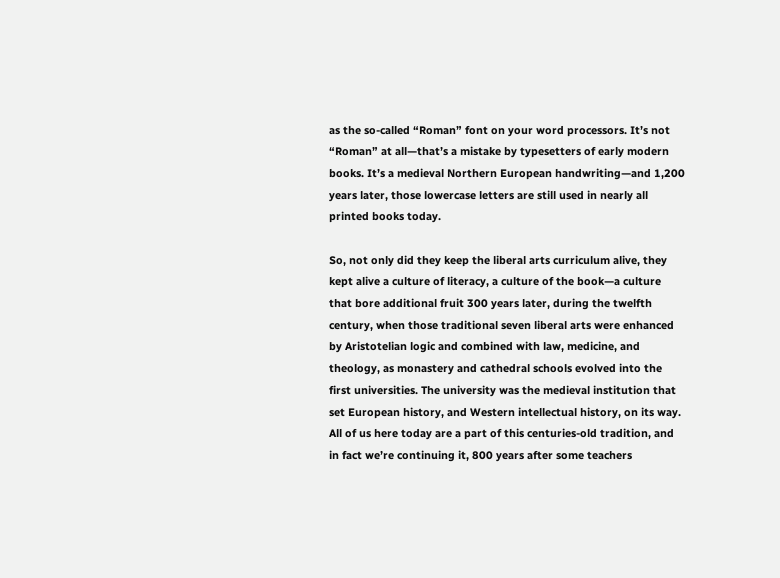as the so-called “Roman” font on your word processors. It’s not “Roman” at all—that’s a mistake by typesetters of early modern books. It’s a medieval Northern European handwriting—and 1,200 years later, those lowercase letters are still used in nearly all printed books today.

So, not only did they keep the liberal arts curriculum alive, they kept alive a culture of literacy, a culture of the book—a culture that bore additional fruit 300 years later, during the twelfth century, when those traditional seven liberal arts were enhanced by Aristotelian logic and combined with law, medicine, and theology, as monastery and cathedral schools evolved into the first universities. The university was the medieval institution that set European history, and Western intellectual history, on its way. All of us here today are a part of this centuries-old tradition, and in fact we’re continuing it, 800 years after some teachers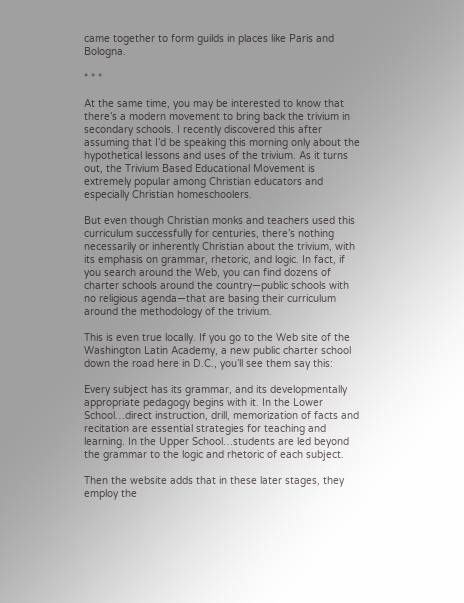came together to form guilds in places like Paris and Bologna.

* * *

At the same time, you may be interested to know that there’s a modern movement to bring back the trivium in secondary schools. I recently discovered this after assuming that I’d be speaking this morning only about the hypothetical lessons and uses of the trivium. As it turns out, the Trivium Based Educational Movement is extremely popular among Christian educators and especially Christian homeschoolers.

But even though Christian monks and teachers used this curriculum successfully for centuries, there’s nothing necessarily or inherently Christian about the trivium, with its emphasis on grammar, rhetoric, and logic. In fact, if you search around the Web, you can find dozens of charter schools around the country—public schools with no religious agenda—that are basing their curriculum around the methodology of the trivium.

This is even true locally. If you go to the Web site of the Washington Latin Academy, a new public charter school down the road here in D.C., you’ll see them say this:

Every subject has its grammar, and its developmentally appropriate pedagogy begins with it. In the Lower School…direct instruction, drill, memorization of facts and recitation are essential strategies for teaching and learning. In the Upper School…students are led beyond the grammar to the logic and rhetoric of each subject.

Then the website adds that in these later stages, they employ the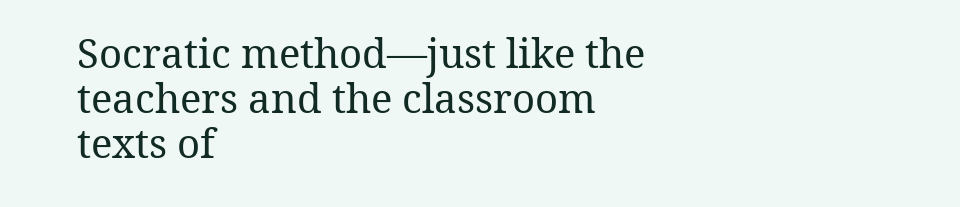Socratic method—just like the teachers and the classroom texts of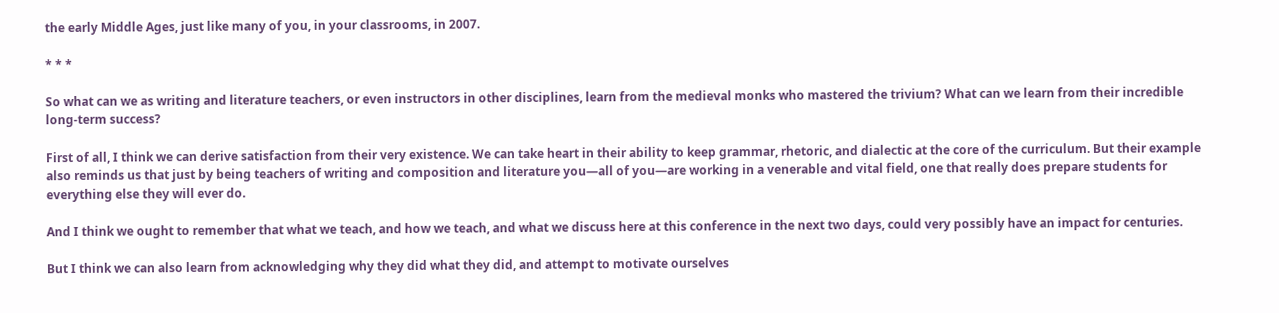the early Middle Ages, just like many of you, in your classrooms, in 2007.

* * *

So what can we as writing and literature teachers, or even instructors in other disciplines, learn from the medieval monks who mastered the trivium? What can we learn from their incredible long-term success?

First of all, I think we can derive satisfaction from their very existence. We can take heart in their ability to keep grammar, rhetoric, and dialectic at the core of the curriculum. But their example also reminds us that just by being teachers of writing and composition and literature you—all of you—are working in a venerable and vital field, one that really does prepare students for everything else they will ever do.

And I think we ought to remember that what we teach, and how we teach, and what we discuss here at this conference in the next two days, could very possibly have an impact for centuries.

But I think we can also learn from acknowledging why they did what they did, and attempt to motivate ourselves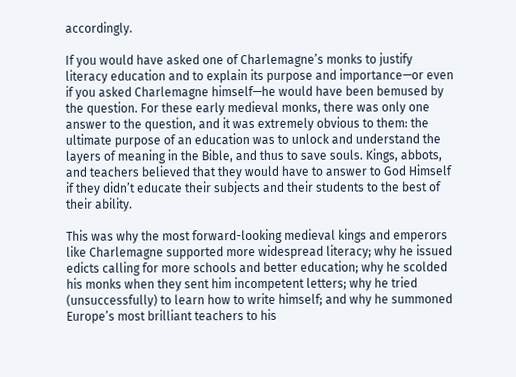accordingly.

If you would have asked one of Charlemagne’s monks to justify literacy education and to explain its purpose and importance—or even if you asked Charlemagne himself—he would have been bemused by the question. For these early medieval monks, there was only one answer to the question, and it was extremely obvious to them: the ultimate purpose of an education was to unlock and understand the layers of meaning in the Bible, and thus to save souls. Kings, abbots, and teachers believed that they would have to answer to God Himself if they didn’t educate their subjects and their students to the best of their ability.

This was why the most forward-looking medieval kings and emperors like Charlemagne supported more widespread literacy; why he issued edicts calling for more schools and better education; why he scolded his monks when they sent him incompetent letters; why he tried (unsuccessfully) to learn how to write himself; and why he summoned Europe’s most brilliant teachers to his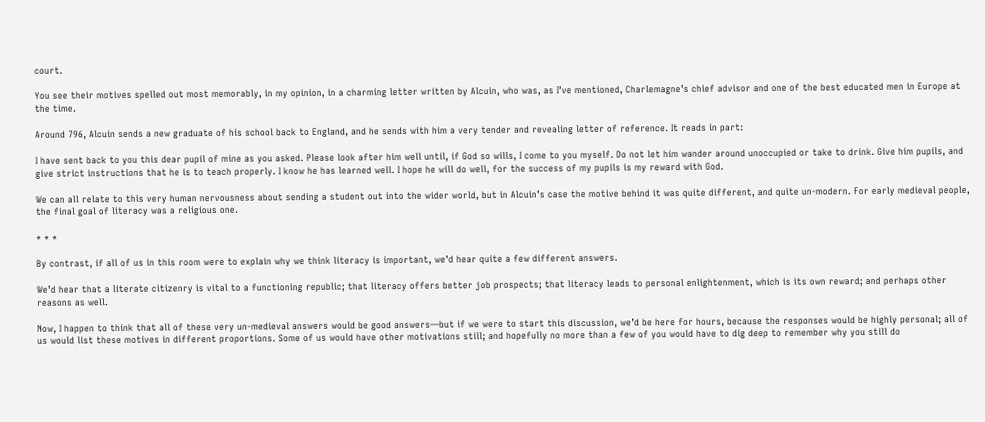court.

You see their motives spelled out most memorably, in my opinion, in a charming letter written by Alcuin, who was, as I’ve mentioned, Charlemagne’s chief advisor and one of the best educated men in Europe at the time.

Around 796, Alcuin sends a new graduate of his school back to England, and he sends with him a very tender and revealing letter of reference. It reads in part:

I have sent back to you this dear pupil of mine as you asked. Please look after him well until, if God so wills, I come to you myself. Do not let him wander around unoccupied or take to drink. Give him pupils, and give strict instructions that he is to teach properly. I know he has learned well. I hope he will do well, for the success of my pupils is my reward with God.

We can all relate to this very human nervousness about sending a student out into the wider world, but in Alcuin’s case the motive behind it was quite different, and quite un-modern. For early medieval people, the final goal of literacy was a religious one.

* * *

By contrast, if all of us in this room were to explain why we think literacy is important, we’d hear quite a few different answers.

We’d hear that a literate citizenry is vital to a functioning republic; that literacy offers better job prospects; that literacy leads to personal enlightenment, which is its own reward; and perhaps other reasons as well.

Now, I happen to think that all of these very un-medieval answers would be good answers—but if we were to start this discussion, we’d be here for hours, because the responses would be highly personal; all of us would list these motives in different proportions. Some of us would have other motivations still; and hopefully no more than a few of you would have to dig deep to remember why you still do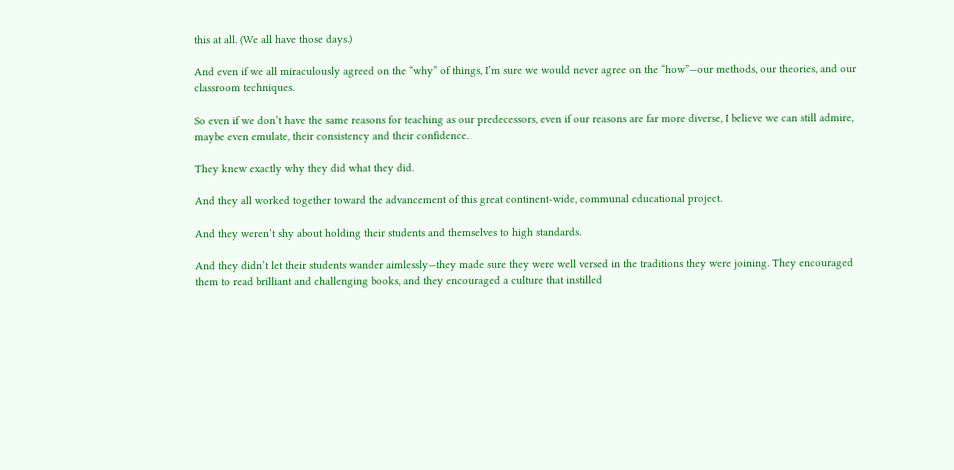this at all. (We all have those days.)

And even if we all miraculously agreed on the “why” of things, I’m sure we would never agree on the “how”—our methods, our theories, and our classroom techniques.

So even if we don’t have the same reasons for teaching as our predecessors, even if our reasons are far more diverse, I believe we can still admire, maybe even emulate, their consistency and their confidence.

They knew exactly why they did what they did.

And they all worked together toward the advancement of this great continent-wide, communal educational project.

And they weren’t shy about holding their students and themselves to high standards.

And they didn’t let their students wander aimlessly—they made sure they were well versed in the traditions they were joining. They encouraged them to read brilliant and challenging books, and they encouraged a culture that instilled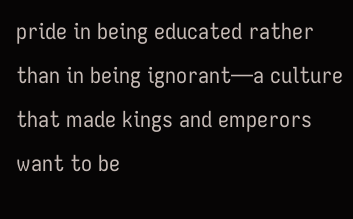pride in being educated rather than in being ignorant—a culture that made kings and emperors want to be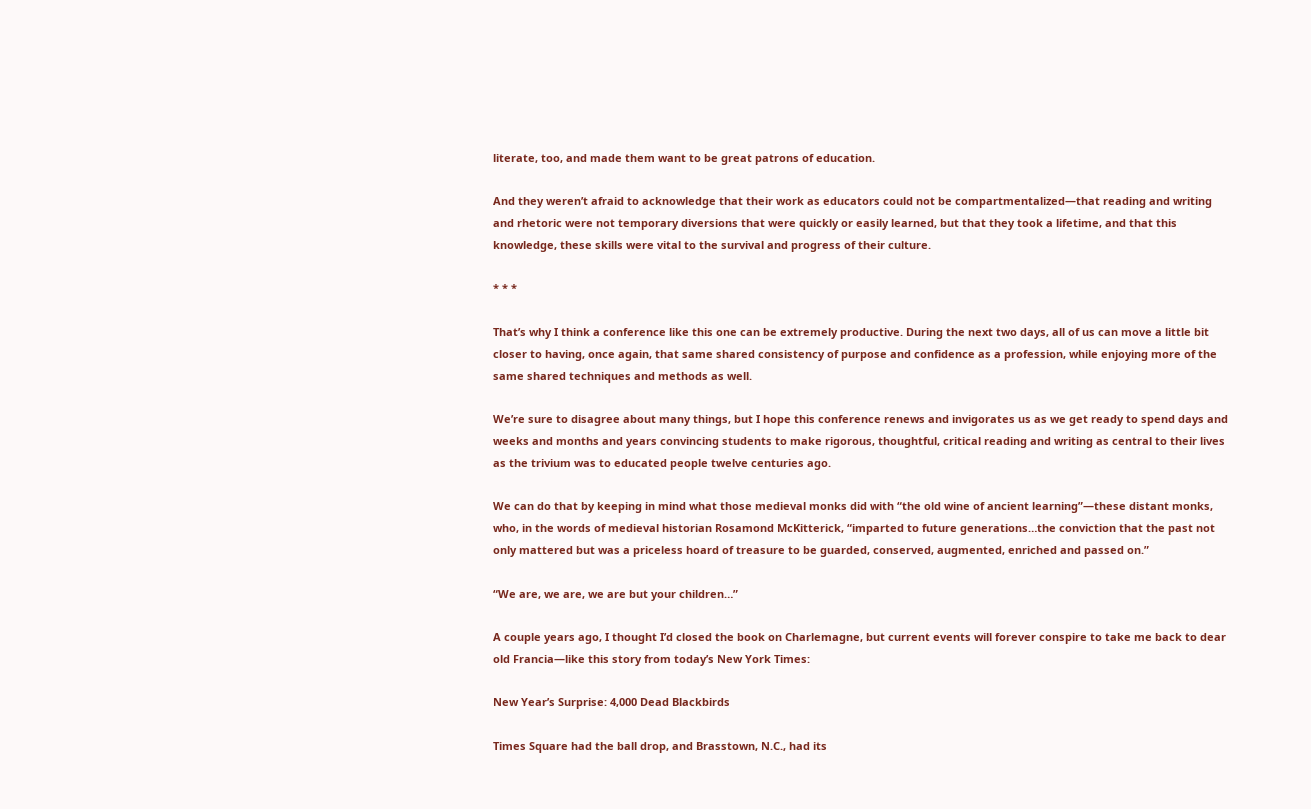literate, too, and made them want to be great patrons of education.

And they weren’t afraid to acknowledge that their work as educators could not be compartmentalized—that reading and writing and rhetoric were not temporary diversions that were quickly or easily learned, but that they took a lifetime, and that this knowledge, these skills were vital to the survival and progress of their culture.

* * *

That’s why I think a conference like this one can be extremely productive. During the next two days, all of us can move a little bit closer to having, once again, that same shared consistency of purpose and confidence as a profession, while enjoying more of the same shared techniques and methods as well.

We’re sure to disagree about many things, but I hope this conference renews and invigorates us as we get ready to spend days and weeks and months and years convincing students to make rigorous, thoughtful, critical reading and writing as central to their lives as the trivium was to educated people twelve centuries ago.

We can do that by keeping in mind what those medieval monks did with “the old wine of ancient learning”—these distant monks, who, in the words of medieval historian Rosamond McKitterick, “imparted to future generations…the conviction that the past not only mattered but was a priceless hoard of treasure to be guarded, conserved, augmented, enriched and passed on.”

“We are, we are, we are but your children…”

A couple years ago, I thought I’d closed the book on Charlemagne, but current events will forever conspire to take me back to dear old Francia—like this story from today’s New York Times:

New Year’s Surprise: 4,000 Dead Blackbirds

Times Square had the ball drop, and Brasstown, N.C., had its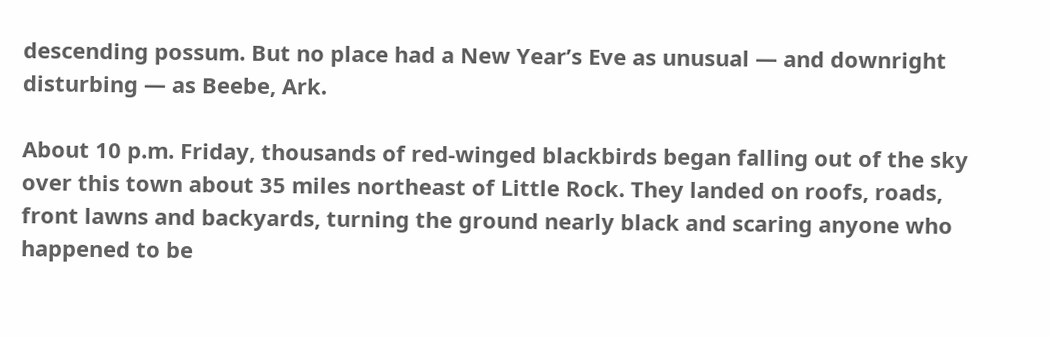descending possum. But no place had a New Year’s Eve as unusual — and downright disturbing — as Beebe, Ark.

About 10 p.m. Friday, thousands of red-winged blackbirds began falling out of the sky over this town about 35 miles northeast of Little Rock. They landed on roofs, roads, front lawns and backyards, turning the ground nearly black and scaring anyone who happened to be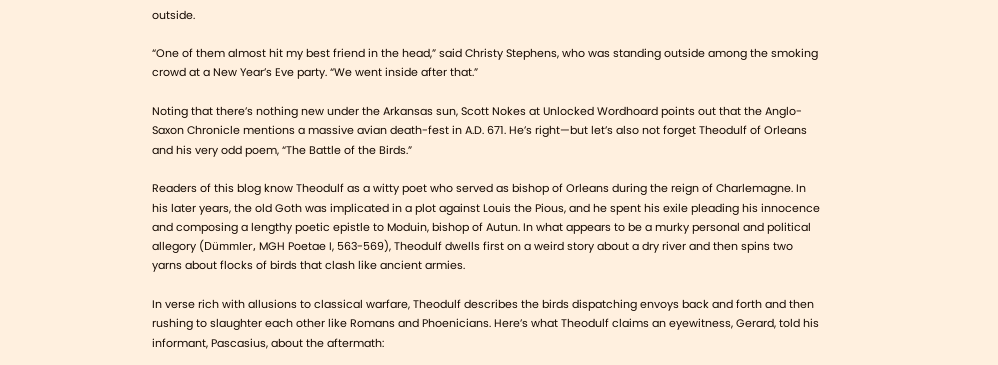outside.

“One of them almost hit my best friend in the head,” said Christy Stephens, who was standing outside among the smoking crowd at a New Year’s Eve party. “We went inside after that.”

Noting that there’s nothing new under the Arkansas sun, Scott Nokes at Unlocked Wordhoard points out that the Anglo-Saxon Chronicle mentions a massive avian death-fest in A.D. 671. He’s right—but let’s also not forget Theodulf of Orleans and his very odd poem, “The Battle of the Birds.”

Readers of this blog know Theodulf as a witty poet who served as bishop of Orleans during the reign of Charlemagne. In his later years, the old Goth was implicated in a plot against Louis the Pious, and he spent his exile pleading his innocence and composing a lengthy poetic epistle to Moduin, bishop of Autun. In what appears to be a murky personal and political allegory (Dümmler, MGH Poetae I, 563-569), Theodulf dwells first on a weird story about a dry river and then spins two yarns about flocks of birds that clash like ancient armies.

In verse rich with allusions to classical warfare, Theodulf describes the birds dispatching envoys back and forth and then rushing to slaughter each other like Romans and Phoenicians. Here’s what Theodulf claims an eyewitness, Gerard, told his informant, Pascasius, about the aftermath: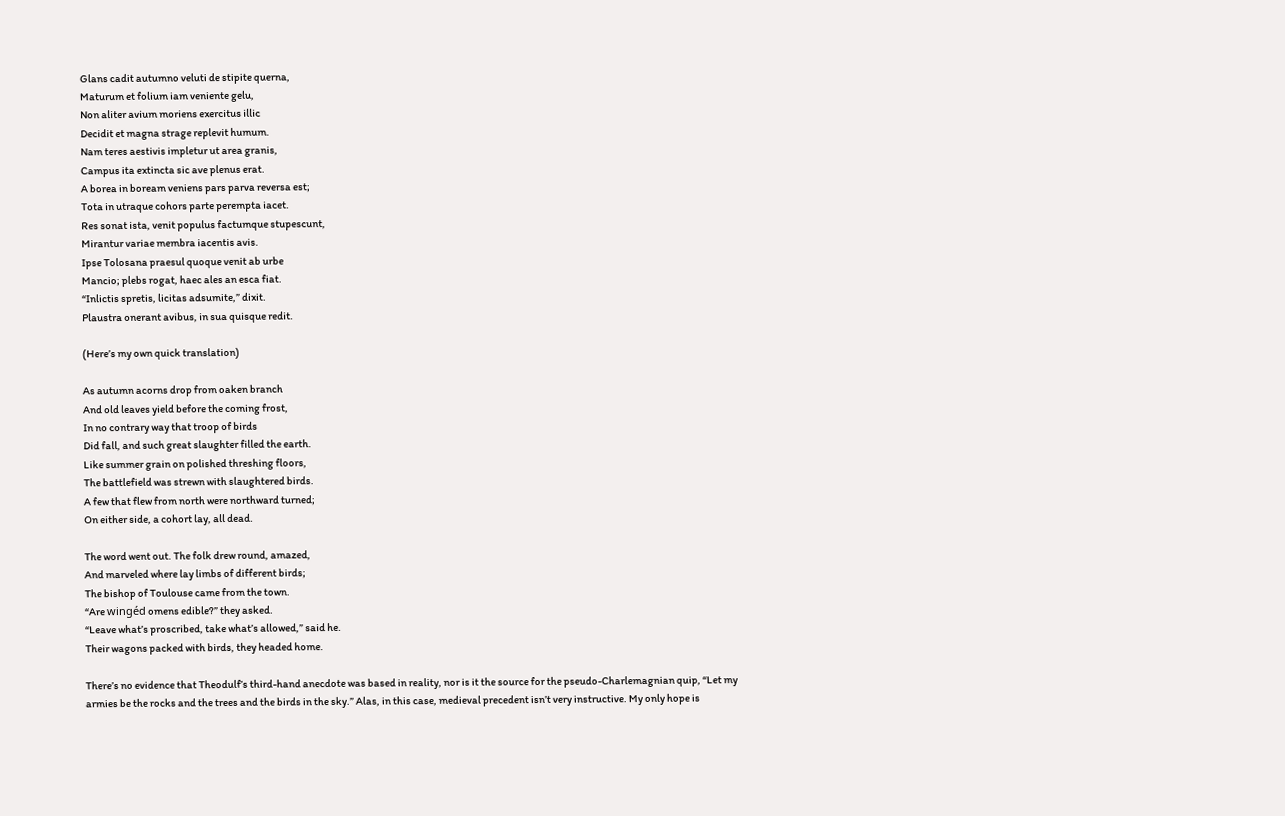Glans cadit autumno veluti de stipite querna,
Maturum et folium iam veniente gelu,
Non aliter avium moriens exercitus illic
Decidit et magna strage replevit humum.
Nam teres aestivis impletur ut area granis,
Campus ita extincta sic ave plenus erat.
A borea in boream veniens pars parva reversa est;
Tota in utraque cohors parte perempta iacet.
Res sonat ista, venit populus factumque stupescunt,
Mirantur variae membra iacentis avis.
Ipse Tolosana praesul quoque venit ab urbe
Mancio; plebs rogat, haec ales an esca fiat.
“Inlictis spretis, licitas adsumite,” dixit.
Plaustra onerant avibus, in sua quisque redit.

(Here’s my own quick translation)

As autumn acorns drop from oaken branch
And old leaves yield before the coming frost,
In no contrary way that troop of birds
Did fall, and such great slaughter filled the earth.
Like summer grain on polished threshing floors,
The battlefield was strewn with slaughtered birds.
A few that flew from north were northward turned;
On either side, a cohort lay, all dead.

The word went out. The folk drew round, amazed,
And marveled where lay limbs of different birds;
The bishop of Toulouse came from the town.
“Are wingéd omens edible?” they asked.
“Leave what’s proscribed, take what’s allowed,” said he.
Their wagons packed with birds, they headed home.

There’s no evidence that Theodulf’s third-hand anecdote was based in reality, nor is it the source for the pseudo-Charlemagnian quip, “Let my armies be the rocks and the trees and the birds in the sky.” Alas, in this case, medieval precedent isn’t very instructive. My only hope is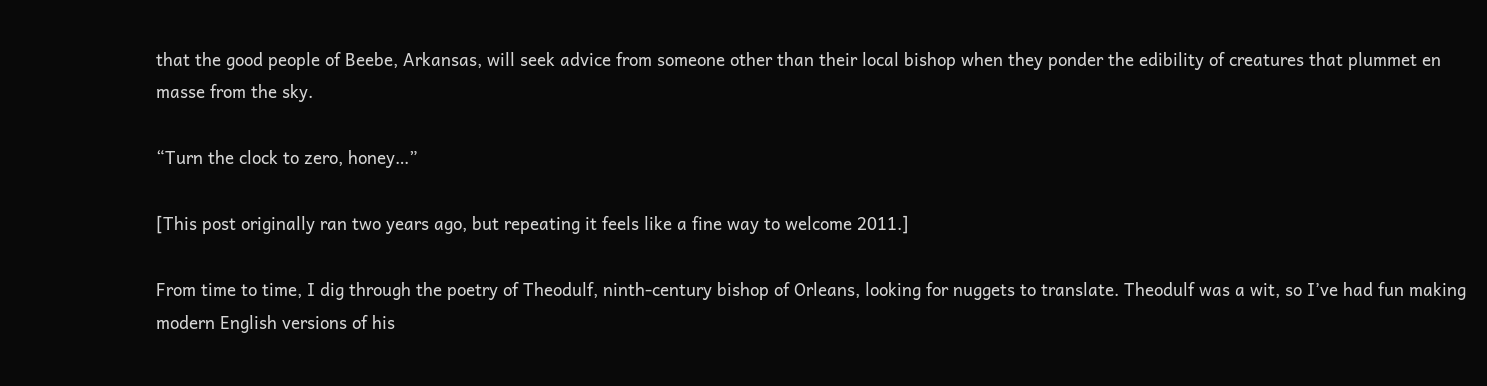that the good people of Beebe, Arkansas, will seek advice from someone other than their local bishop when they ponder the edibility of creatures that plummet en masse from the sky.

“Turn the clock to zero, honey…”

[This post originally ran two years ago, but repeating it feels like a fine way to welcome 2011.]

From time to time, I dig through the poetry of Theodulf, ninth-century bishop of Orleans, looking for nuggets to translate. Theodulf was a wit, so I’ve had fun making modern English versions of his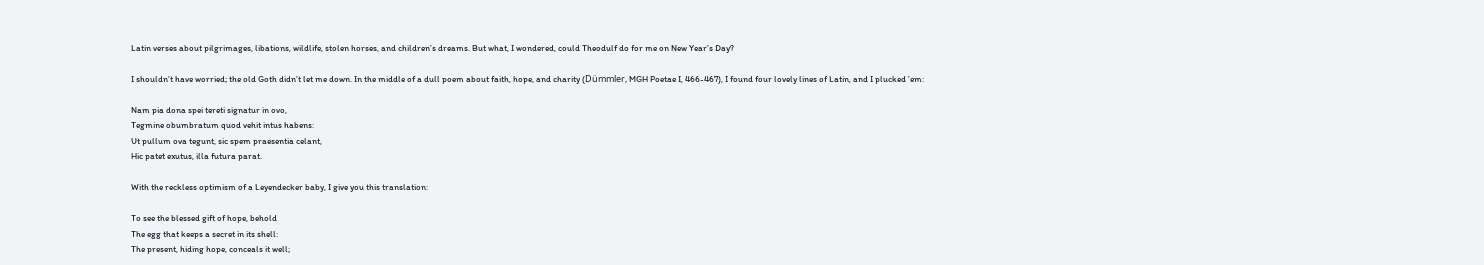Latin verses about pilgrimages, libations, wildlife, stolen horses, and children’s dreams. But what, I wondered, could Theodulf do for me on New Year’s Day?

I shouldn’t have worried; the old Goth didn’t let me down. In the middle of a dull poem about faith, hope, and charity (Dümmler, MGH Poetae I, 466-467), I found four lovely lines of Latin, and I plucked ’em:

Nam pia dona spei tereti signatur in ovo,
Tegmine obumbratum quod vehit intus habens:
Ut pullum ova tegunt, sic spem praesentia celant,
Hic patet exutus, illa futura parat.

With the reckless optimism of a Leyendecker baby, I give you this translation:

To see the blessed gift of hope, behold
The egg that keeps a secret in its shell:
The present, hiding hope, conceals it well;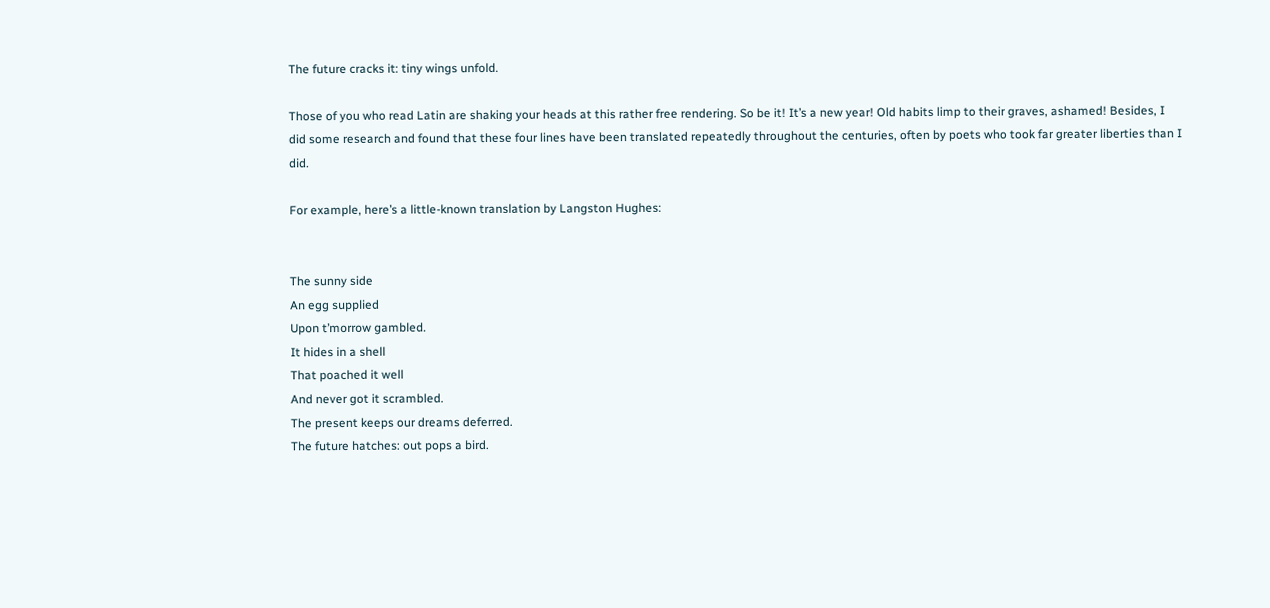The future cracks it: tiny wings unfold.

Those of you who read Latin are shaking your heads at this rather free rendering. So be it! It’s a new year! Old habits limp to their graves, ashamed! Besides, I did some research and found that these four lines have been translated repeatedly throughout the centuries, often by poets who took far greater liberties than I did.

For example, here’s a little-known translation by Langston Hughes:


The sunny side
An egg supplied
Upon t’morrow gambled.
It hides in a shell
That poached it well
And never got it scrambled.
The present keeps our dreams deferred.
The future hatches: out pops a bird.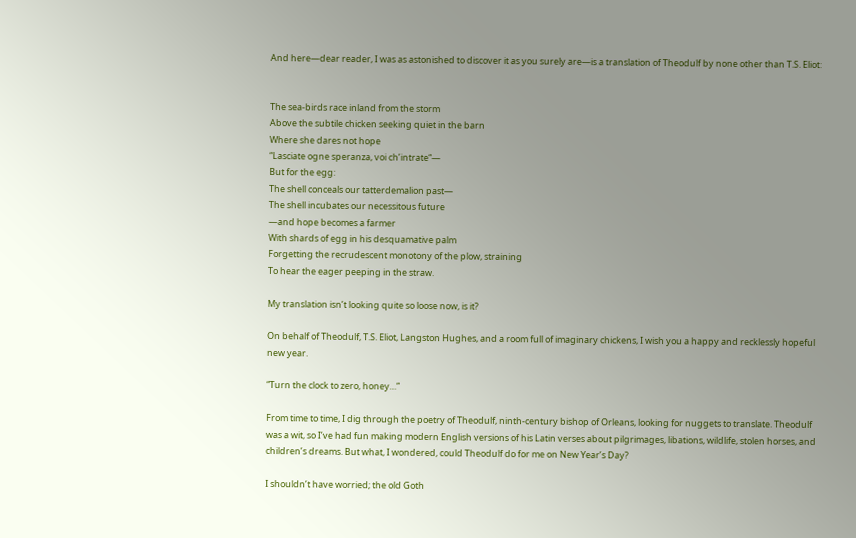And here—dear reader, I was as astonished to discover it as you surely are—is a translation of Theodulf by none other than T.S. Eliot:


The sea-birds race inland from the storm
Above the subtile chicken seeking quiet in the barn
Where she dares not hope
“Lasciate ogne speranza, voi ch’intrate“—
But for the egg:
The shell conceals our tatterdemalion past—
The shell incubates our necessitous future
—and hope becomes a farmer
With shards of egg in his desquamative palm
Forgetting the recrudescent monotony of the plow, straining
To hear the eager peeping in the straw.

My translation isn’t looking quite so loose now, is it?

On behalf of Theodulf, T.S. Eliot, Langston Hughes, and a room full of imaginary chickens, I wish you a happy and recklessly hopeful new year.

“Turn the clock to zero, honey…”

From time to time, I dig through the poetry of Theodulf, ninth-century bishop of Orleans, looking for nuggets to translate. Theodulf was a wit, so I’ve had fun making modern English versions of his Latin verses about pilgrimages, libations, wildlife, stolen horses, and children’s dreams. But what, I wondered, could Theodulf do for me on New Year’s Day?

I shouldn’t have worried; the old Goth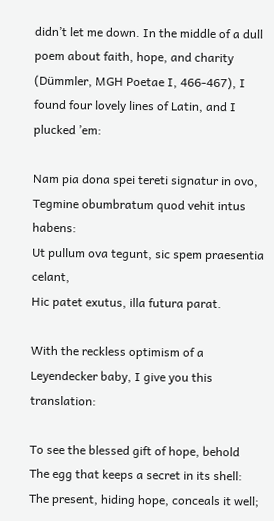didn’t let me down. In the middle of a dull poem about faith, hope, and charity (Dümmler, MGH Poetae I, 466-467), I found four lovely lines of Latin, and I plucked ’em:

Nam pia dona spei tereti signatur in ovo,
Tegmine obumbratum quod vehit intus habens:
Ut pullum ova tegunt, sic spem praesentia celant,
Hic patet exutus, illa futura parat.

With the reckless optimism of a Leyendecker baby, I give you this translation:

To see the blessed gift of hope, behold
The egg that keeps a secret in its shell:
The present, hiding hope, conceals it well;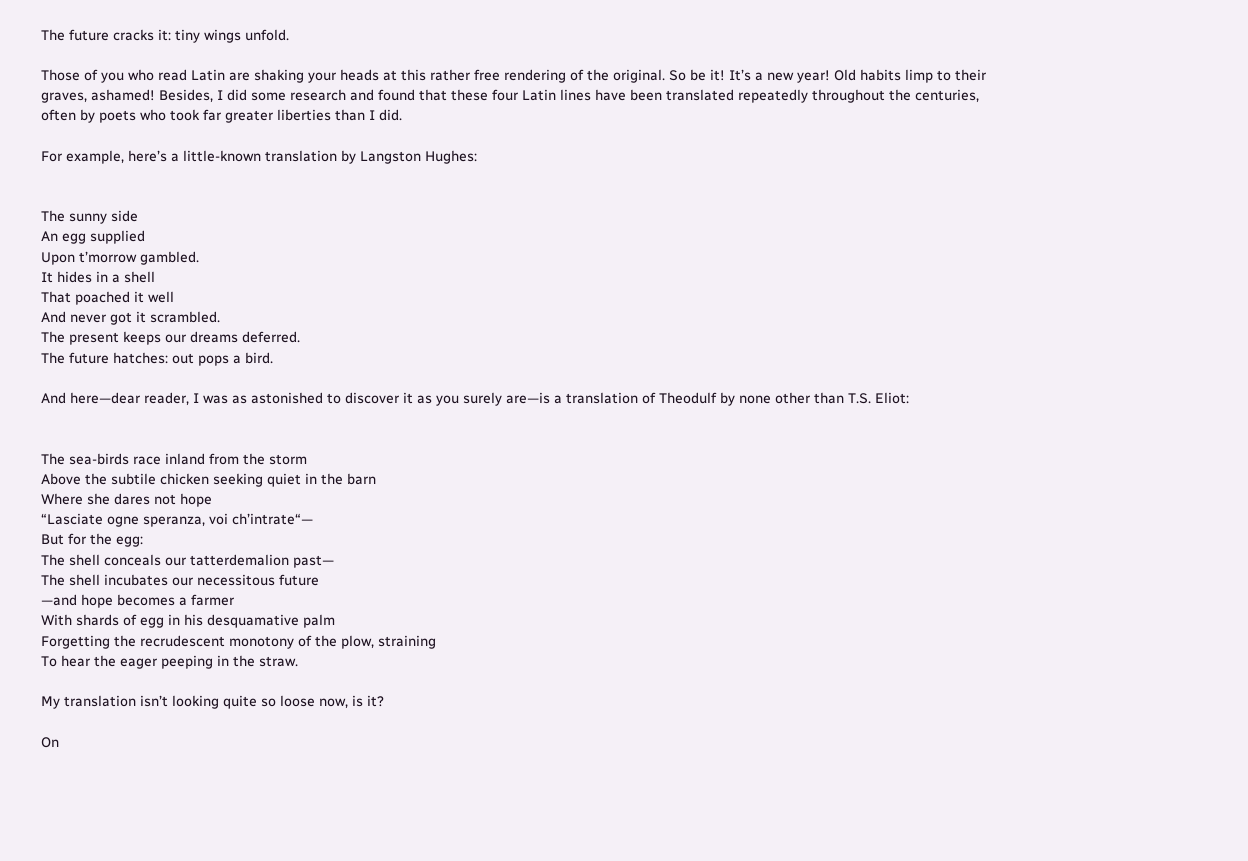The future cracks it: tiny wings unfold.

Those of you who read Latin are shaking your heads at this rather free rendering of the original. So be it! It’s a new year! Old habits limp to their graves, ashamed! Besides, I did some research and found that these four Latin lines have been translated repeatedly throughout the centuries, often by poets who took far greater liberties than I did.

For example, here’s a little-known translation by Langston Hughes:


The sunny side
An egg supplied
Upon t’morrow gambled.
It hides in a shell
That poached it well
And never got it scrambled.
The present keeps our dreams deferred.
The future hatches: out pops a bird.

And here—dear reader, I was as astonished to discover it as you surely are—is a translation of Theodulf by none other than T.S. Eliot:


The sea-birds race inland from the storm
Above the subtile chicken seeking quiet in the barn
Where she dares not hope
“Lasciate ogne speranza, voi ch’intrate“—
But for the egg:
The shell conceals our tatterdemalion past—
The shell incubates our necessitous future
—and hope becomes a farmer
With shards of egg in his desquamative palm
Forgetting the recrudescent monotony of the plow, straining
To hear the eager peeping in the straw.

My translation isn’t looking quite so loose now, is it?

On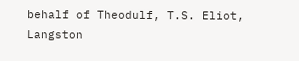behalf of Theodulf, T.S. Eliot, Langston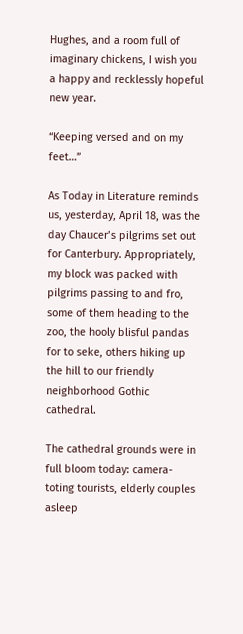Hughes, and a room full of imaginary chickens, I wish you a happy and recklessly hopeful new year.

“Keeping versed and on my feet…”

As Today in Literature reminds us, yesterday, April 18, was the day Chaucer’s pilgrims set out for Canterbury. Appropriately, my block was packed with pilgrims passing to and fro, some of them heading to the zoo, the hooly blisful pandas for to seke, others hiking up the hill to our friendly neighborhood Gothic cathedral.

The cathedral grounds were in full bloom today: camera-toting tourists, elderly couples asleep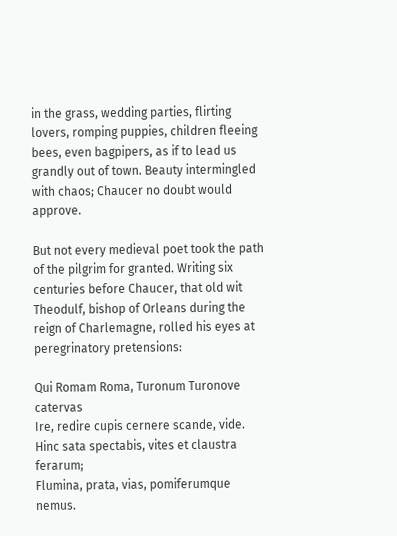in the grass, wedding parties, flirting lovers, romping puppies, children fleeing bees, even bagpipers, as if to lead us grandly out of town. Beauty intermingled with chaos; Chaucer no doubt would approve.

But not every medieval poet took the path of the pilgrim for granted. Writing six centuries before Chaucer, that old wit Theodulf, bishop of Orleans during the reign of Charlemagne, rolled his eyes at peregrinatory pretensions:

Qui Romam Roma, Turonum Turonove catervas
Ire, redire cupis cernere scande, vide.
Hinc sata spectabis, vites et claustra ferarum;
Flumina, prata, vias, pomiferumque nemus.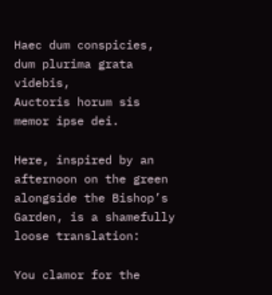Haec dum conspicies, dum plurima grata videbis,
Auctoris horum sis memor ipse dei.

Here, inspired by an afternoon on the green alongside the Bishop’s Garden, is a shamefully loose translation:

You clamor for the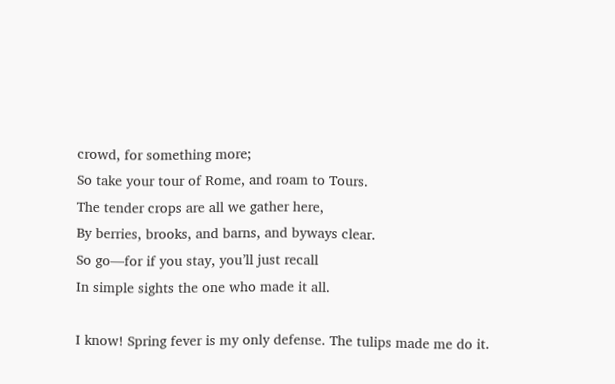crowd, for something more;
So take your tour of Rome, and roam to Tours.
The tender crops are all we gather here,
By berries, brooks, and barns, and byways clear.
So go—for if you stay, you’ll just recall
In simple sights the one who made it all.

I know! Spring fever is my only defense. The tulips made me do it.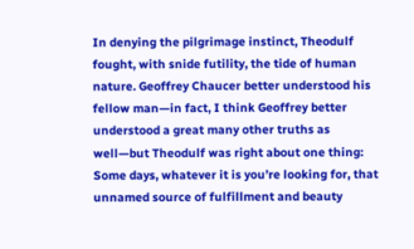In denying the pilgrimage instinct, Theodulf fought, with snide futility, the tide of human nature. Geoffrey Chaucer better understood his fellow man—in fact, I think Geoffrey better understood a great many other truths as well—but Theodulf was right about one thing: Some days, whatever it is you’re looking for, that unnamed source of fulfillment and beauty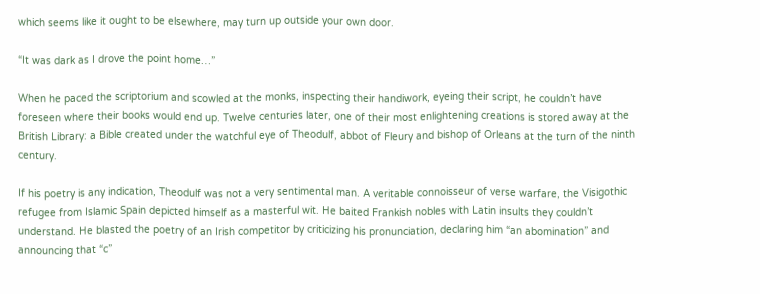which seems like it ought to be elsewhere, may turn up outside your own door.

“It was dark as I drove the point home…”

When he paced the scriptorium and scowled at the monks, inspecting their handiwork, eyeing their script, he couldn’t have foreseen where their books would end up. Twelve centuries later, one of their most enlightening creations is stored away at the British Library: a Bible created under the watchful eye of Theodulf, abbot of Fleury and bishop of Orleans at the turn of the ninth century.

If his poetry is any indication, Theodulf was not a very sentimental man. A veritable connoisseur of verse warfare, the Visigothic refugee from Islamic Spain depicted himself as a masterful wit. He baited Frankish nobles with Latin insults they couldn’t understand. He blasted the poetry of an Irish competitor by criticizing his pronunciation, declaring him “an abomination” and announcing that “c”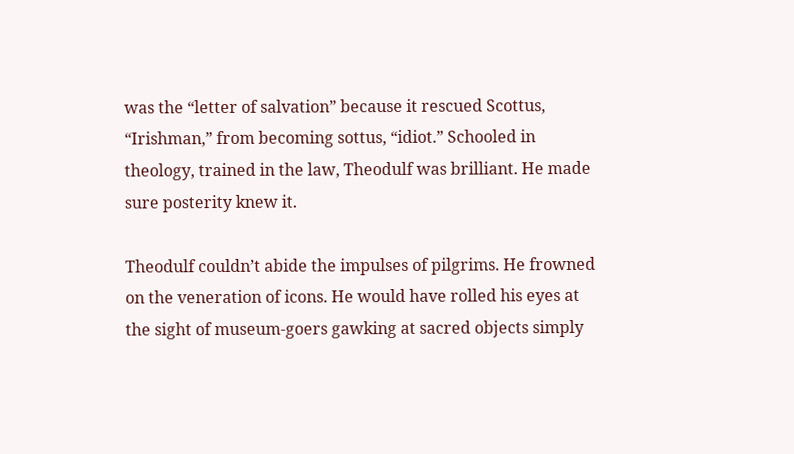was the “letter of salvation” because it rescued Scottus, “Irishman,” from becoming sottus, “idiot.” Schooled in theology, trained in the law, Theodulf was brilliant. He made sure posterity knew it.

Theodulf couldn’t abide the impulses of pilgrims. He frowned on the veneration of icons. He would have rolled his eyes at the sight of museum-goers gawking at sacred objects simply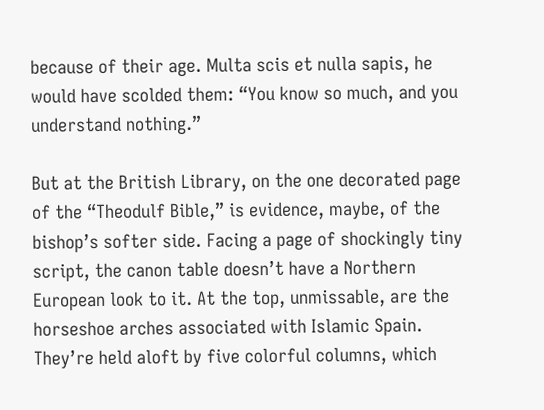because of their age. Multa scis et nulla sapis, he would have scolded them: “You know so much, and you understand nothing.”

But at the British Library, on the one decorated page of the “Theodulf Bible,” is evidence, maybe, of the bishop’s softer side. Facing a page of shockingly tiny script, the canon table doesn’t have a Northern European look to it. At the top, unmissable, are the horseshoe arches associated with Islamic Spain. They’re held aloft by five colorful columns, which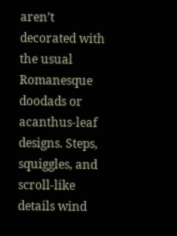aren’t decorated with the usual Romanesque doodads or acanthus-leaf designs. Steps, squiggles, and scroll-like details wind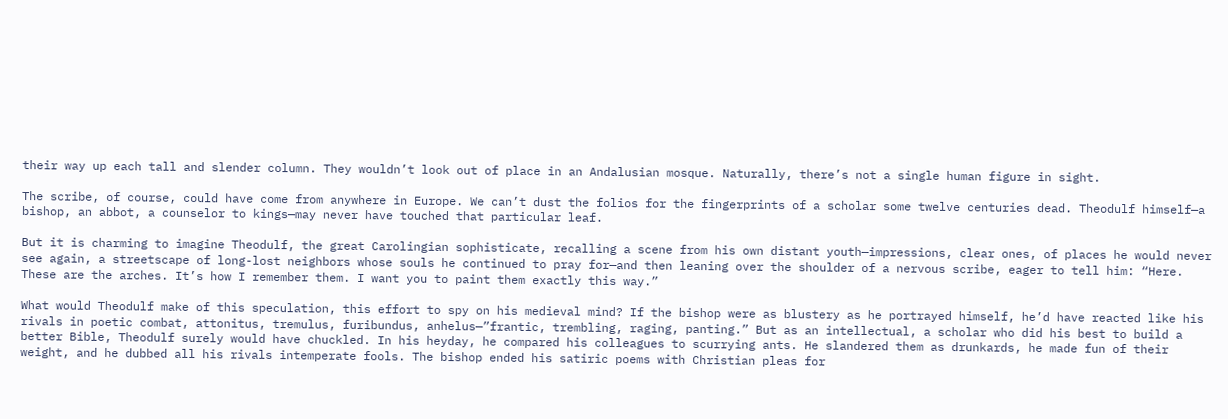their way up each tall and slender column. They wouldn’t look out of place in an Andalusian mosque. Naturally, there’s not a single human figure in sight.

The scribe, of course, could have come from anywhere in Europe. We can’t dust the folios for the fingerprints of a scholar some twelve centuries dead. Theodulf himself—a bishop, an abbot, a counselor to kings—may never have touched that particular leaf.

But it is charming to imagine Theodulf, the great Carolingian sophisticate, recalling a scene from his own distant youth—impressions, clear ones, of places he would never see again, a streetscape of long-lost neighbors whose souls he continued to pray for—and then leaning over the shoulder of a nervous scribe, eager to tell him: “Here. These are the arches. It’s how I remember them. I want you to paint them exactly this way.”

What would Theodulf make of this speculation, this effort to spy on his medieval mind? If the bishop were as blustery as he portrayed himself, he’d have reacted like his rivals in poetic combat, attonitus, tremulus, furibundus, anhelus—”frantic, trembling, raging, panting.” But as an intellectual, a scholar who did his best to build a better Bible, Theodulf surely would have chuckled. In his heyday, he compared his colleagues to scurrying ants. He slandered them as drunkards, he made fun of their weight, and he dubbed all his rivals intemperate fools. The bishop ended his satiric poems with Christian pleas for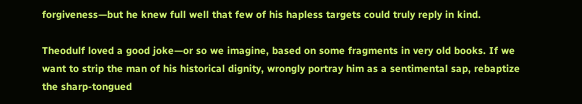forgiveness—but he knew full well that few of his hapless targets could truly reply in kind.

Theodulf loved a good joke—or so we imagine, based on some fragments in very old books. If we want to strip the man of his historical dignity, wrongly portray him as a sentimental sap, rebaptize the sharp-tongued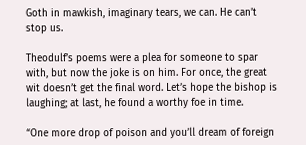Goth in mawkish, imaginary tears, we can. He can’t stop us.

Theodulf’s poems were a plea for someone to spar with, but now the joke is on him. For once, the great wit doesn’t get the final word. Let’s hope the bishop is laughing; at last, he found a worthy foe in time.

“One more drop of poison and you’ll dream of foreign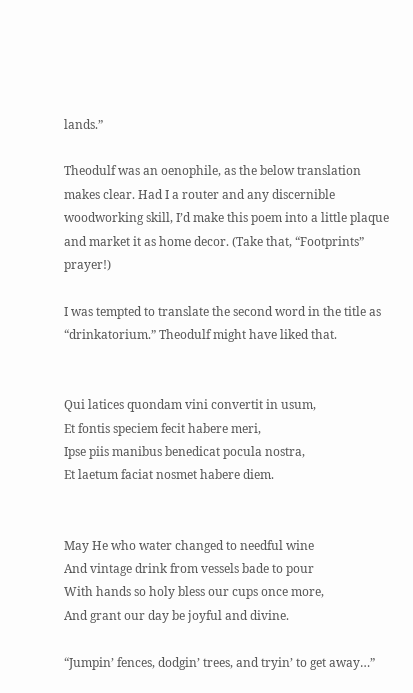lands.”

Theodulf was an oenophile, as the below translation makes clear. Had I a router and any discernible woodworking skill, I’d make this poem into a little plaque and market it as home decor. (Take that, “Footprints” prayer!)

I was tempted to translate the second word in the title as “drinkatorium.” Theodulf might have liked that.


Qui latices quondam vini convertit in usum,
Et fontis speciem fecit habere meri,
Ipse piis manibus benedicat pocula nostra,
Et laetum faciat nosmet habere diem.


May He who water changed to needful wine
And vintage drink from vessels bade to pour
With hands so holy bless our cups once more,
And grant our day be joyful and divine.

“Jumpin’ fences, dodgin’ trees, and tryin’ to get away…”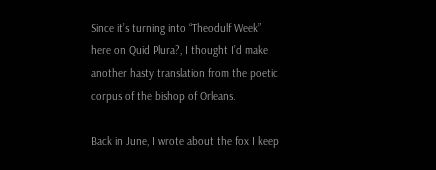Since it’s turning into “Theodulf Week” here on Quid Plura?, I thought I’d make another hasty translation from the poetic corpus of the bishop of Orleans.

Back in June, I wrote about the fox I keep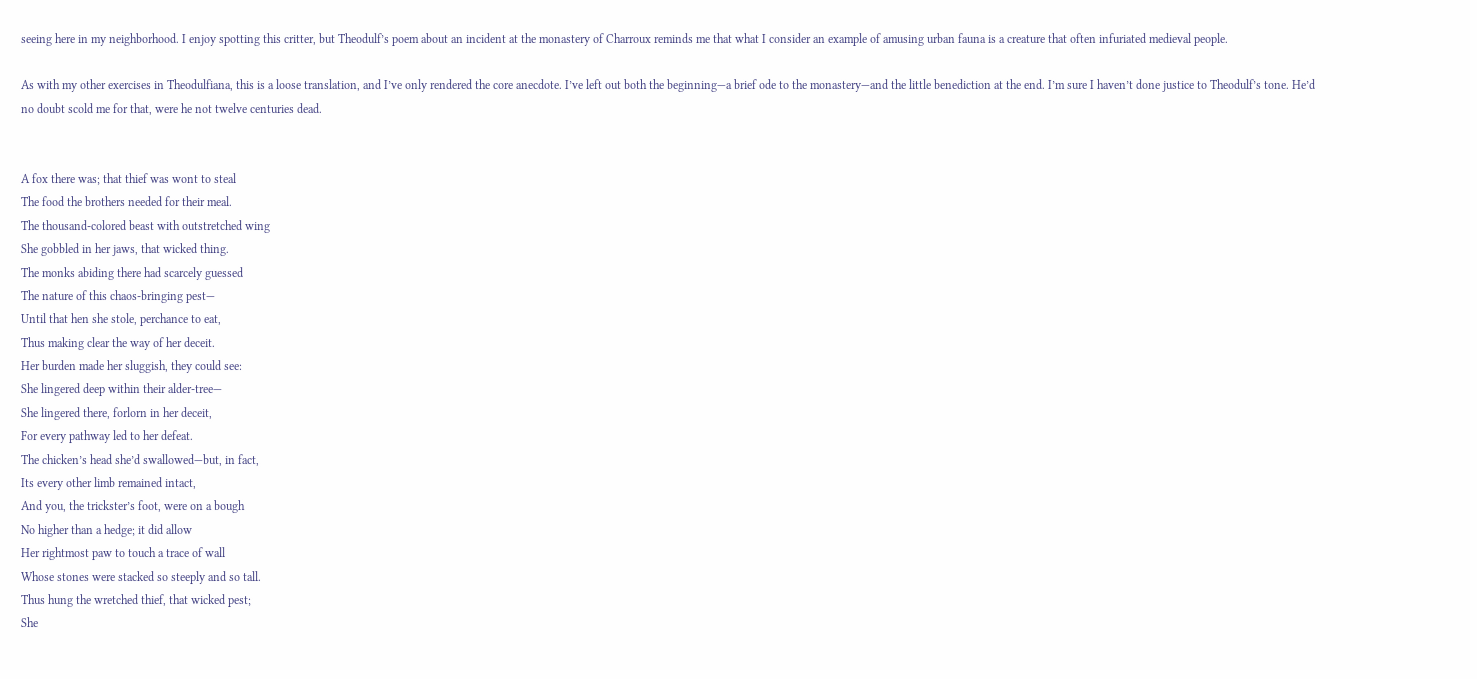seeing here in my neighborhood. I enjoy spotting this critter, but Theodulf’s poem about an incident at the monastery of Charroux reminds me that what I consider an example of amusing urban fauna is a creature that often infuriated medieval people.

As with my other exercises in Theodulfiana, this is a loose translation, and I’ve only rendered the core anecdote. I’ve left out both the beginning—a brief ode to the monastery—and the little benediction at the end. I’m sure I haven’t done justice to Theodulf’s tone. He’d no doubt scold me for that, were he not twelve centuries dead.


A fox there was; that thief was wont to steal
The food the brothers needed for their meal.
The thousand-colored beast with outstretched wing
She gobbled in her jaws, that wicked thing.
The monks abiding there had scarcely guessed
The nature of this chaos-bringing pest—
Until that hen she stole, perchance to eat,
Thus making clear the way of her deceit.
Her burden made her sluggish, they could see:
She lingered deep within their alder-tree—
She lingered there, forlorn in her deceit,
For every pathway led to her defeat.
The chicken’s head she’d swallowed—but, in fact,
Its every other limb remained intact,
And you, the trickster’s foot, were on a bough
No higher than a hedge; it did allow
Her rightmost paw to touch a trace of wall
Whose stones were stacked so steeply and so tall.
Thus hung the wretched thief, that wicked pest;
She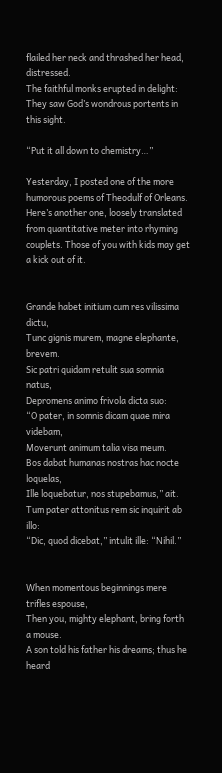flailed her neck and thrashed her head, distressed.
The faithful monks erupted in delight:
They saw God’s wondrous portents in this sight.

“Put it all down to chemistry…”

Yesterday, I posted one of the more humorous poems of Theodulf of Orleans. Here’s another one, loosely translated from quantitative meter into rhyming couplets. Those of you with kids may get a kick out of it.


Grande habet initium cum res vilissima dictu,
Tunc gignis murem, magne elephante, brevem.
Sic patri quidam retulit sua somnia natus,
Depromens animo frivola dicta suo:
“O pater, in somnis dicam quae mira videbam,
Moverunt animum talia visa meum.
Bos dabat humanas nostras hac nocte loquelas,
Ille loquebatur, nos stupebamus,” ait.
Tum pater attonitus rem sic inquirit ab illo:
“Dic, quod dicebat,” intulit ille: “Nihil.”


When momentous beginnings mere trifles espouse,
Then you, mighty elephant, bring forth a mouse.
A son told his father his dreams; thus he heard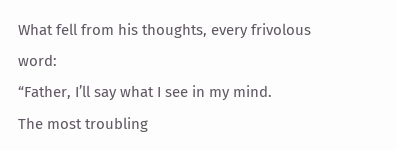What fell from his thoughts, every frivolous word:
“Father, I’ll say what I see in my mind.
The most troubling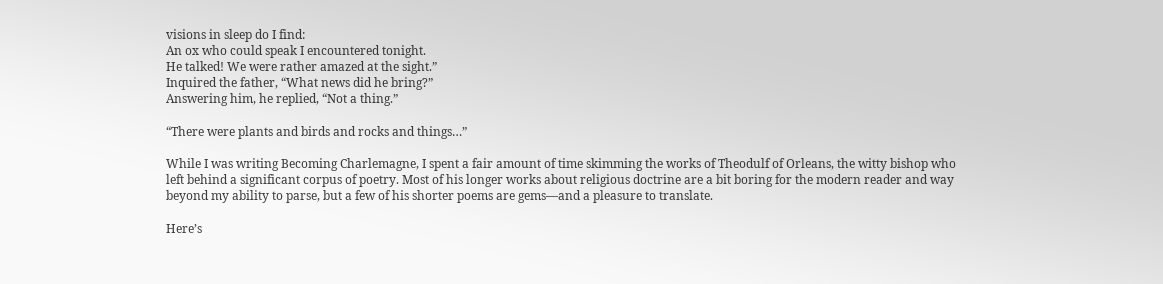visions in sleep do I find:
An ox who could speak I encountered tonight.
He talked! We were rather amazed at the sight.”
Inquired the father, “What news did he bring?”
Answering him, he replied, “Not a thing.”

“There were plants and birds and rocks and things…”

While I was writing Becoming Charlemagne, I spent a fair amount of time skimming the works of Theodulf of Orleans, the witty bishop who left behind a significant corpus of poetry. Most of his longer works about religious doctrine are a bit boring for the modern reader and way beyond my ability to parse, but a few of his shorter poems are gems—and a pleasure to translate.

Here’s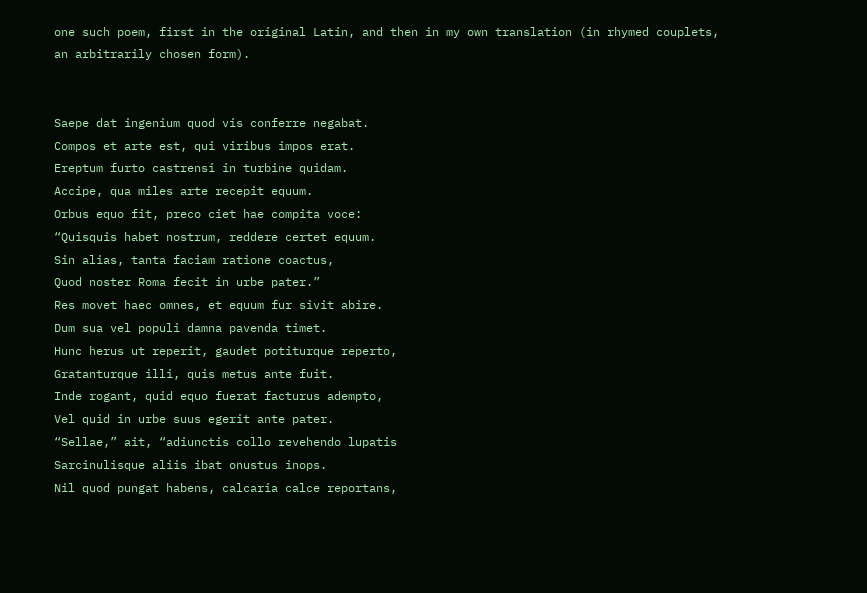one such poem, first in the original Latin, and then in my own translation (in rhymed couplets, an arbitrarily chosen form).


Saepe dat ingenium quod vis conferre negabat.
Compos et arte est, qui viribus impos erat.
Ereptum furto castrensi in turbine quidam.
Accipe, qua miles arte recepit equum.
Orbus equo fit, preco ciet hae compita voce:
“Quisquis habet nostrum, reddere certet equum.
Sin alias, tanta faciam ratione coactus,
Quod noster Roma fecit in urbe pater.”
Res movet haec omnes, et equum fur sivit abire.
Dum sua vel populi damna pavenda timet.
Hunc herus ut reperit, gaudet potiturque reperto,
Gratanturque illi, quis metus ante fuit.
Inde rogant, quid equo fuerat facturus adempto,
Vel quid in urbe suus egerit ante pater.
“Sellae,” ait, “adiunctis collo revehendo lupatis
Sarcinulisque aliis ibat onustus inops.
Nil quod pungat habens, calcaria calce reportans,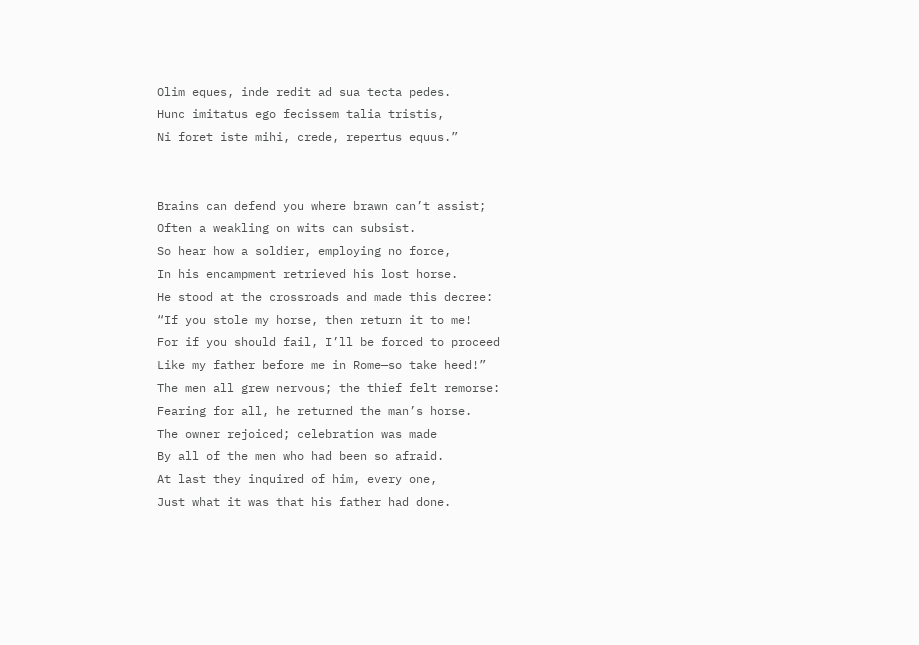Olim eques, inde redit ad sua tecta pedes.
Hunc imitatus ego fecissem talia tristis,
Ni foret iste mihi, crede, repertus equus.”


Brains can defend you where brawn can’t assist;
Often a weakling on wits can subsist.
So hear how a soldier, employing no force,
In his encampment retrieved his lost horse.
He stood at the crossroads and made this decree:
“If you stole my horse, then return it to me!
For if you should fail, I’ll be forced to proceed
Like my father before me in Rome—so take heed!”
The men all grew nervous; the thief felt remorse:
Fearing for all, he returned the man’s horse.
The owner rejoiced; celebration was made
By all of the men who had been so afraid.
At last they inquired of him, every one,
Just what it was that his father had done.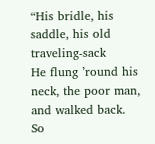“His bridle, his saddle, his old traveling-sack
He flung ’round his neck, the poor man, and walked back.
So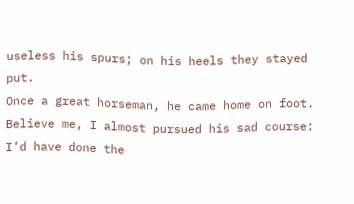useless his spurs; on his heels they stayed put.
Once a great horseman, he came home on foot.
Believe me, I almost pursued his sad course:
I’d have done the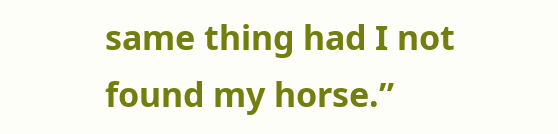same thing had I not found my horse.”